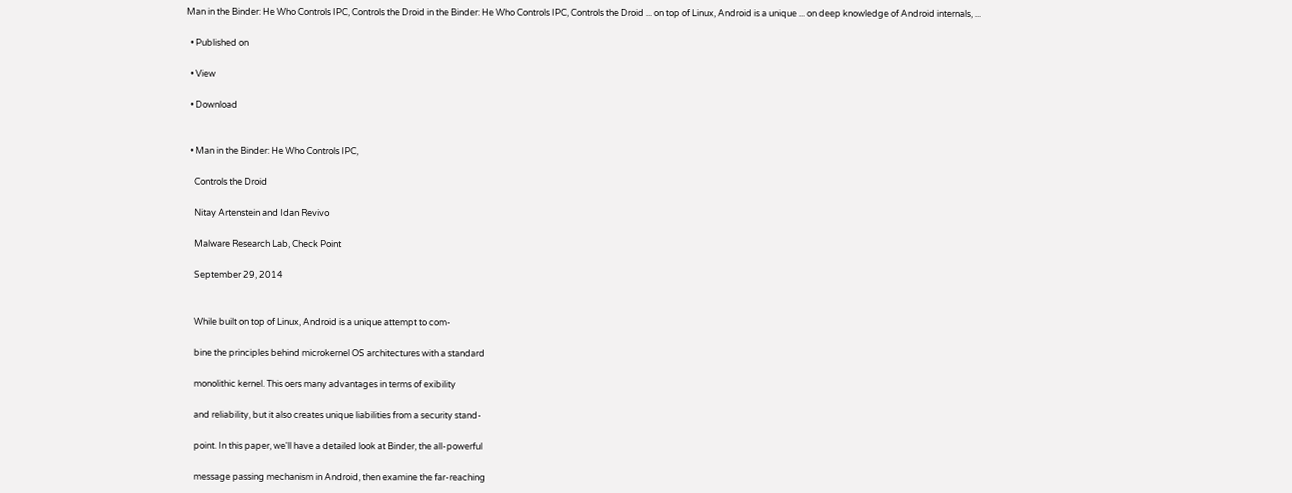Man in the Binder: He Who Controls IPC, Controls the Droid in the Binder: He Who Controls IPC, Controls the Droid ... on top of Linux, Android is a unique ... on deep knowledge of Android internals, ...

  • Published on

  • View

  • Download


  • Man in the Binder: He Who Controls IPC,

    Controls the Droid

    Nitay Artenstein and Idan Revivo

    Malware Research Lab, Check Point

    September 29, 2014


    While built on top of Linux, Android is a unique attempt to com-

    bine the principles behind microkernel OS architectures with a standard

    monolithic kernel. This oers many advantages in terms of exibility

    and reliability, but it also creates unique liabilities from a security stand-

    point. In this paper, we'll have a detailed look at Binder, the all-powerful

    message passing mechanism in Android, then examine the far-reaching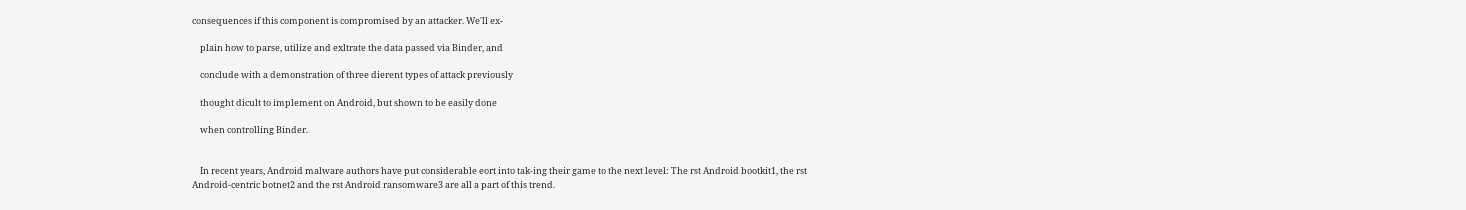consequences if this component is compromised by an attacker. We'll ex-

    plain how to parse, utilize and exltrate the data passed via Binder, and

    conclude with a demonstration of three dierent types of attack previously

    thought dicult to implement on Android, but shown to be easily done

    when controlling Binder.


    In recent years, Android malware authors have put considerable eort into tak-ing their game to the next level: The rst Android bootkit1, the rst Android-centric botnet2 and the rst Android ransomware3 are all a part of this trend.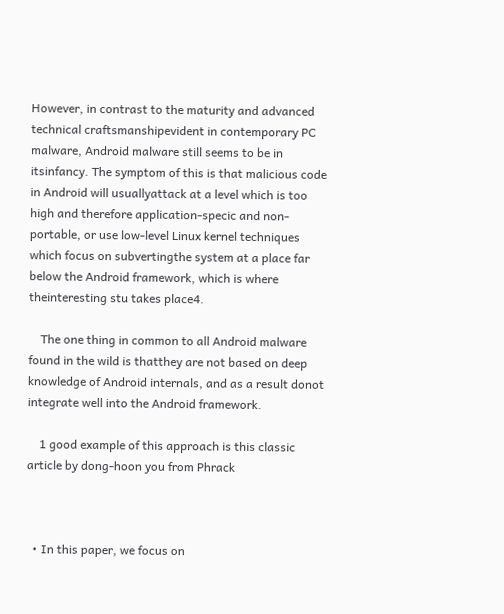However, in contrast to the maturity and advanced technical craftsmanshipevident in contemporary PC malware, Android malware still seems to be in itsinfancy. The symptom of this is that malicious code in Android will usuallyattack at a level which is too high and therefore application-specic and non-portable, or use low-level Linux kernel techniques which focus on subvertingthe system at a place far below the Android framework, which is where theinteresting stu takes place4.

    The one thing in common to all Android malware found in the wild is thatthey are not based on deep knowledge of Android internals, and as a result donot integrate well into the Android framework.

    1 good example of this approach is this classic article by dong-hoon you from Phrack



  • In this paper, we focus on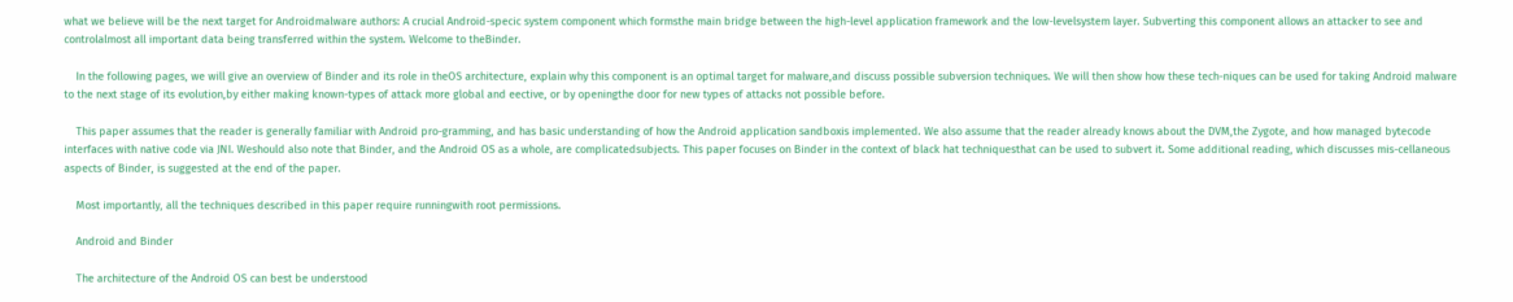what we believe will be the next target for Androidmalware authors: A crucial Android-specic system component which formsthe main bridge between the high-level application framework and the low-levelsystem layer. Subverting this component allows an attacker to see and controlalmost all important data being transferred within the system. Welcome to theBinder.

    In the following pages, we will give an overview of Binder and its role in theOS architecture, explain why this component is an optimal target for malware,and discuss possible subversion techniques. We will then show how these tech-niques can be used for taking Android malware to the next stage of its evolution,by either making known-types of attack more global and eective, or by openingthe door for new types of attacks not possible before.

    This paper assumes that the reader is generally familiar with Android pro-gramming, and has basic understanding of how the Android application sandboxis implemented. We also assume that the reader already knows about the DVM,the Zygote, and how managed bytecode interfaces with native code via JNI. Weshould also note that Binder, and the Android OS as a whole, are complicatedsubjects. This paper focuses on Binder in the context of black hat techniquesthat can be used to subvert it. Some additional reading, which discusses mis-cellaneous aspects of Binder, is suggested at the end of the paper.

    Most importantly, all the techniques described in this paper require runningwith root permissions.

    Android and Binder

    The architecture of the Android OS can best be understood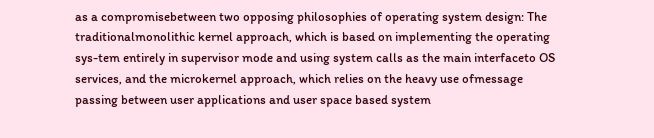as a compromisebetween two opposing philosophies of operating system design: The traditionalmonolithic kernel approach, which is based on implementing the operating sys-tem entirely in supervisor mode and using system calls as the main interfaceto OS services, and the microkernel approach, which relies on the heavy use ofmessage passing between user applications and user space based system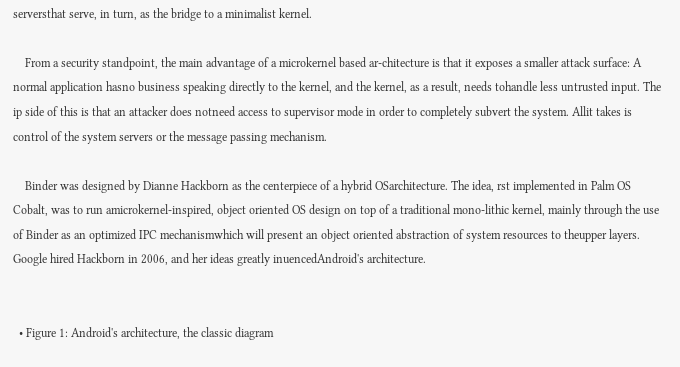serversthat serve, in turn, as the bridge to a minimalist kernel.

    From a security standpoint, the main advantage of a microkernel based ar-chitecture is that it exposes a smaller attack surface: A normal application hasno business speaking directly to the kernel, and the kernel, as a result, needs tohandle less untrusted input. The ip side of this is that an attacker does notneed access to supervisor mode in order to completely subvert the system. Allit takes is control of the system servers or the message passing mechanism.

    Binder was designed by Dianne Hackborn as the centerpiece of a hybrid OSarchitecture. The idea, rst implemented in Palm OS Cobalt, was to run amicrokernel-inspired, object oriented OS design on top of a traditional mono-lithic kernel, mainly through the use of Binder as an optimized IPC mechanismwhich will present an object oriented abstraction of system resources to theupper layers. Google hired Hackborn in 2006, and her ideas greatly inuencedAndroid's architecture.


  • Figure 1: Android's architecture, the classic diagram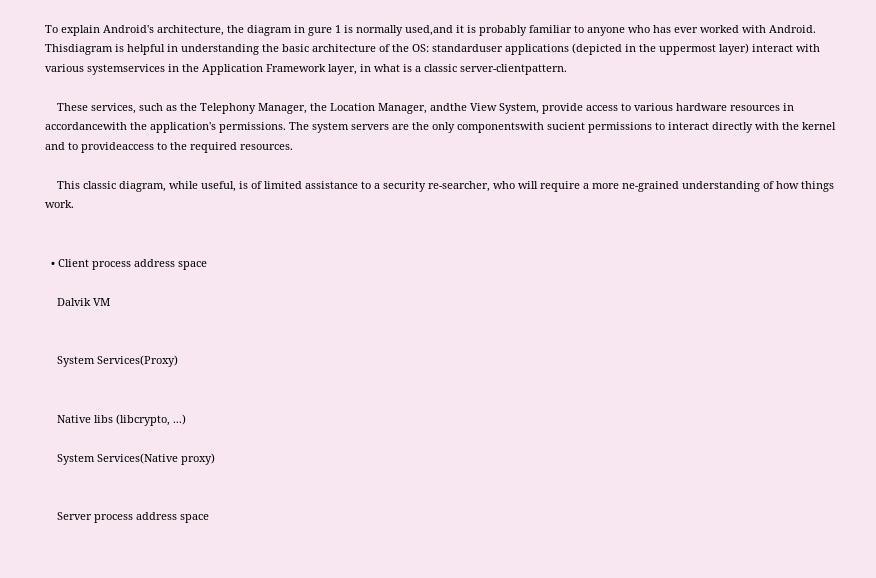To explain Android's architecture, the diagram in gure 1 is normally used,and it is probably familiar to anyone who has ever worked with Android. Thisdiagram is helpful in understanding the basic architecture of the OS: standarduser applications (depicted in the uppermost layer) interact with various systemservices in the Application Framework layer, in what is a classic server-clientpattern.

    These services, such as the Telephony Manager, the Location Manager, andthe View System, provide access to various hardware resources in accordancewith the application's permissions. The system servers are the only componentswith sucient permissions to interact directly with the kernel and to provideaccess to the required resources.

    This classic diagram, while useful, is of limited assistance to a security re-searcher, who will require a more ne-grained understanding of how things work.


  • Client process address space

    Dalvik VM


    System Services(Proxy)


    Native libs (libcrypto, ...)

    System Services(Native proxy)


    Server process address space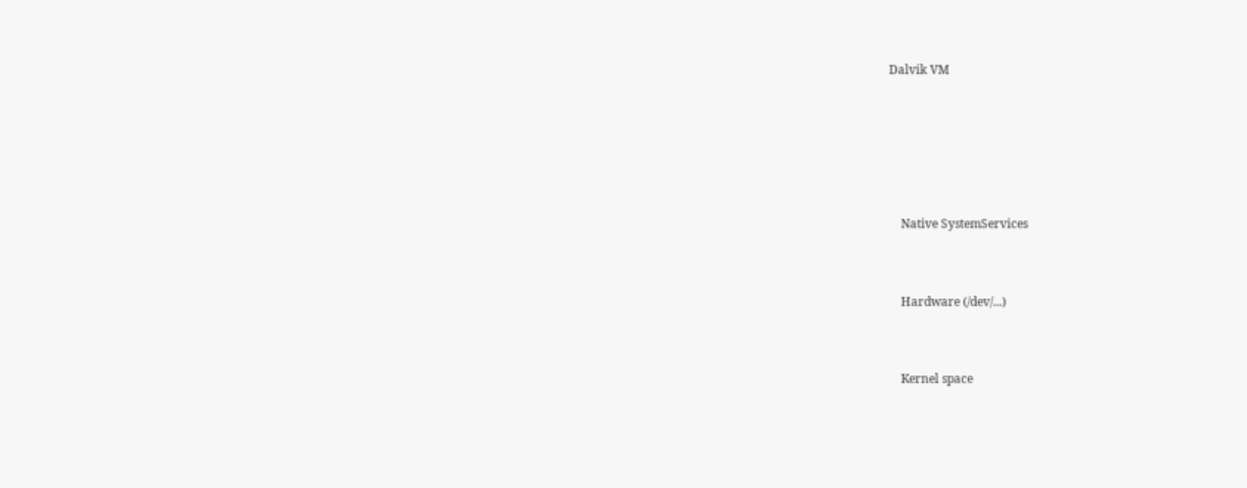Dalvik VM





    Native SystemServices


    Hardware (/dev/...)


    Kernel space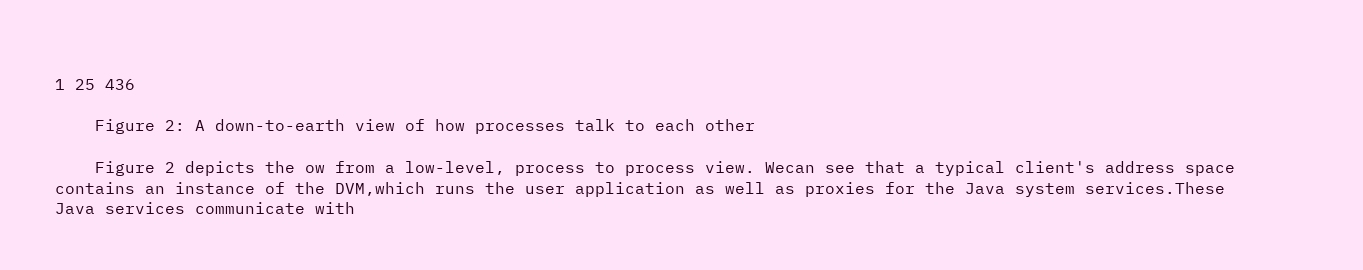1 25 436

    Figure 2: A down-to-earth view of how processes talk to each other

    Figure 2 depicts the ow from a low-level, process to process view. Wecan see that a typical client's address space contains an instance of the DVM,which runs the user application as well as proxies for the Java system services.These Java services communicate with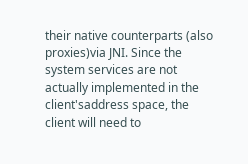their native counterparts (also proxies)via JNI. Since the system services are not actually implemented in the client'saddress space, the client will need to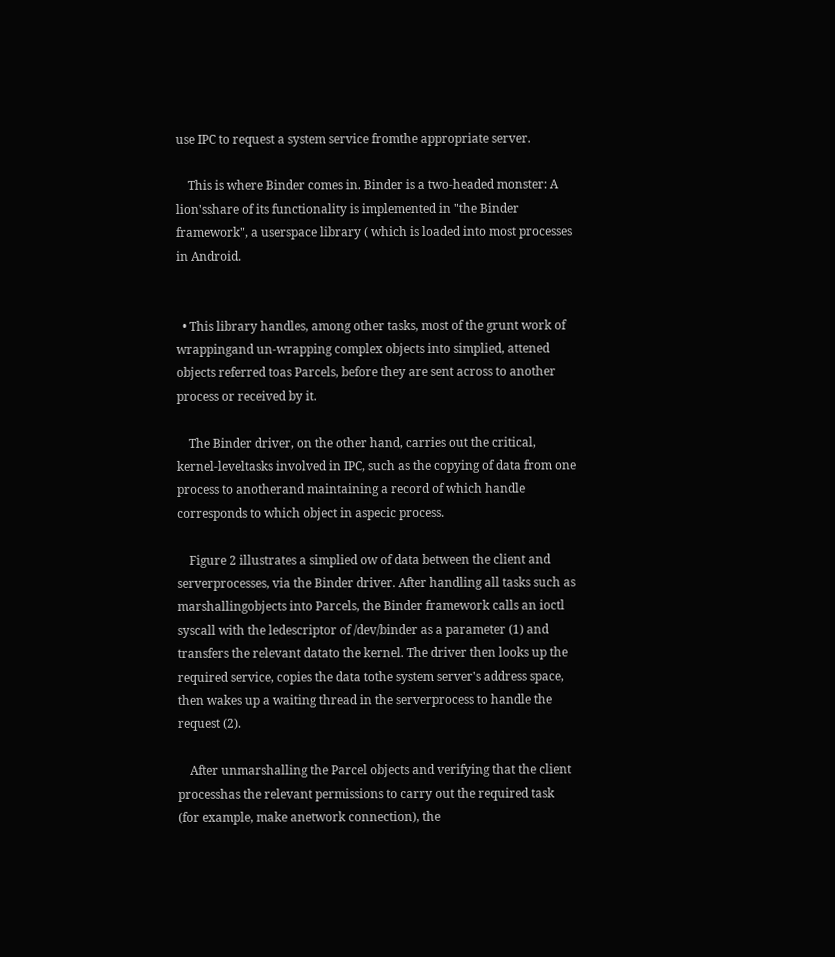use IPC to request a system service fromthe appropriate server.

    This is where Binder comes in. Binder is a two-headed monster: A lion'sshare of its functionality is implemented in "the Binder framework", a userspace library ( which is loaded into most processes in Android.


  • This library handles, among other tasks, most of the grunt work of wrappingand un-wrapping complex objects into simplied, attened objects referred toas Parcels, before they are sent across to another process or received by it.

    The Binder driver, on the other hand, carries out the critical, kernel-leveltasks involved in IPC, such as the copying of data from one process to anotherand maintaining a record of which handle corresponds to which object in aspecic process.

    Figure 2 illustrates a simplied ow of data between the client and serverprocesses, via the Binder driver. After handling all tasks such as marshallingobjects into Parcels, the Binder framework calls an ioctl syscall with the ledescriptor of /dev/binder as a parameter (1) and transfers the relevant datato the kernel. The driver then looks up the required service, copies the data tothe system server's address space, then wakes up a waiting thread in the serverprocess to handle the request (2).

    After unmarshalling the Parcel objects and verifying that the client processhas the relevant permissions to carry out the required task (for example, make anetwork connection), the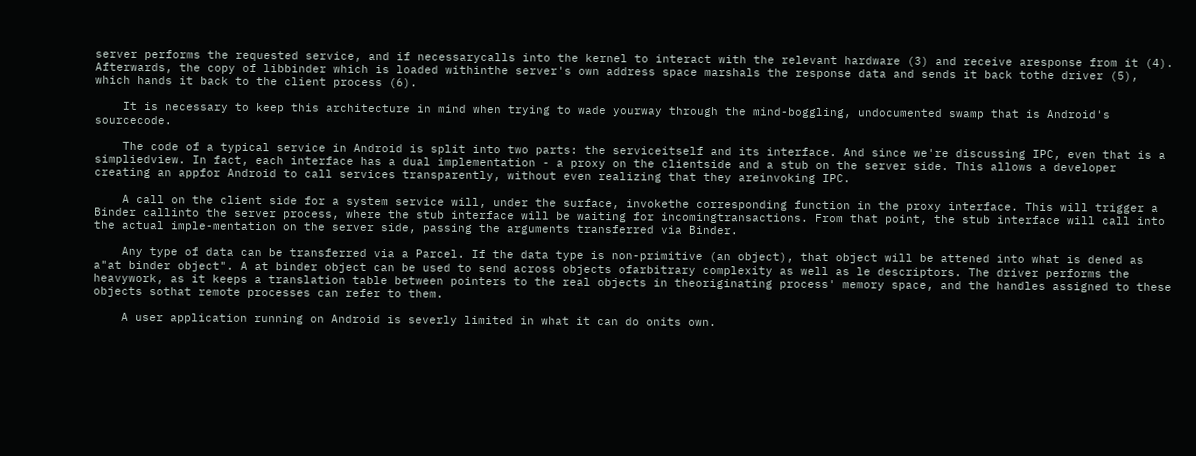server performs the requested service, and if necessarycalls into the kernel to interact with the relevant hardware (3) and receive aresponse from it (4). Afterwards, the copy of libbinder which is loaded withinthe server's own address space marshals the response data and sends it back tothe driver (5), which hands it back to the client process (6).

    It is necessary to keep this architecture in mind when trying to wade yourway through the mind-boggling, undocumented swamp that is Android's sourcecode.

    The code of a typical service in Android is split into two parts: the serviceitself and its interface. And since we're discussing IPC, even that is a simpliedview. In fact, each interface has a dual implementation - a proxy on the clientside and a stub on the server side. This allows a developer creating an appfor Android to call services transparently, without even realizing that they areinvoking IPC.

    A call on the client side for a system service will, under the surface, invokethe corresponding function in the proxy interface. This will trigger a Binder callinto the server process, where the stub interface will be waiting for incomingtransactions. From that point, the stub interface will call into the actual imple-mentation on the server side, passing the arguments transferred via Binder.

    Any type of data can be transferred via a Parcel. If the data type is non-primitive (an object), that object will be attened into what is dened as a"at binder object". A at binder object can be used to send across objects ofarbitrary complexity as well as le descriptors. The driver performs the heavywork, as it keeps a translation table between pointers to the real objects in theoriginating process' memory space, and the handles assigned to these objects sothat remote processes can refer to them.

    A user application running on Android is severly limited in what it can do onits own.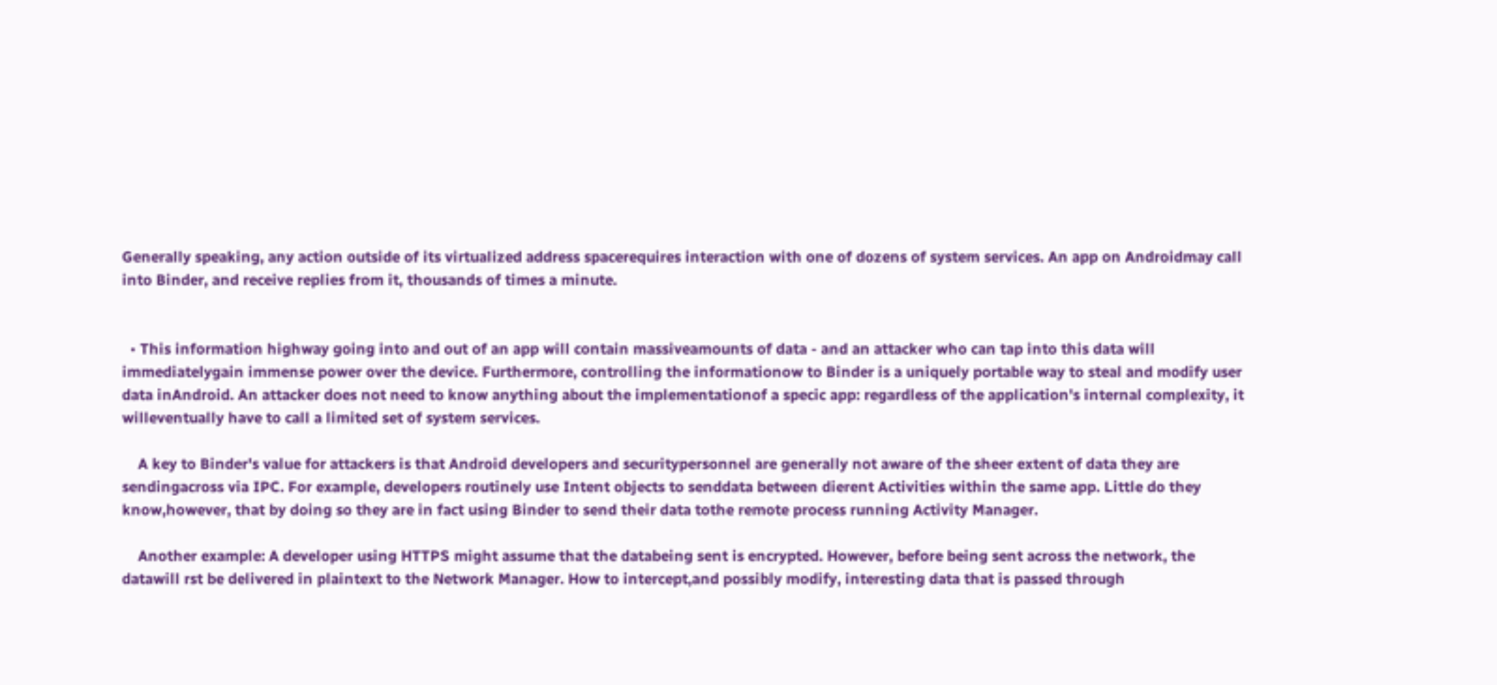Generally speaking, any action outside of its virtualized address spacerequires interaction with one of dozens of system services. An app on Androidmay call into Binder, and receive replies from it, thousands of times a minute.


  • This information highway going into and out of an app will contain massiveamounts of data - and an attacker who can tap into this data will immediatelygain immense power over the device. Furthermore, controlling the informationow to Binder is a uniquely portable way to steal and modify user data inAndroid. An attacker does not need to know anything about the implementationof a specic app: regardless of the application's internal complexity, it willeventually have to call a limited set of system services.

    A key to Binder's value for attackers is that Android developers and securitypersonnel are generally not aware of the sheer extent of data they are sendingacross via IPC. For example, developers routinely use Intent objects to senddata between dierent Activities within the same app. Little do they know,however, that by doing so they are in fact using Binder to send their data tothe remote process running Activity Manager.

    Another example: A developer using HTTPS might assume that the databeing sent is encrypted. However, before being sent across the network, the datawill rst be delivered in plaintext to the Network Manager. How to intercept,and possibly modify, interesting data that is passed through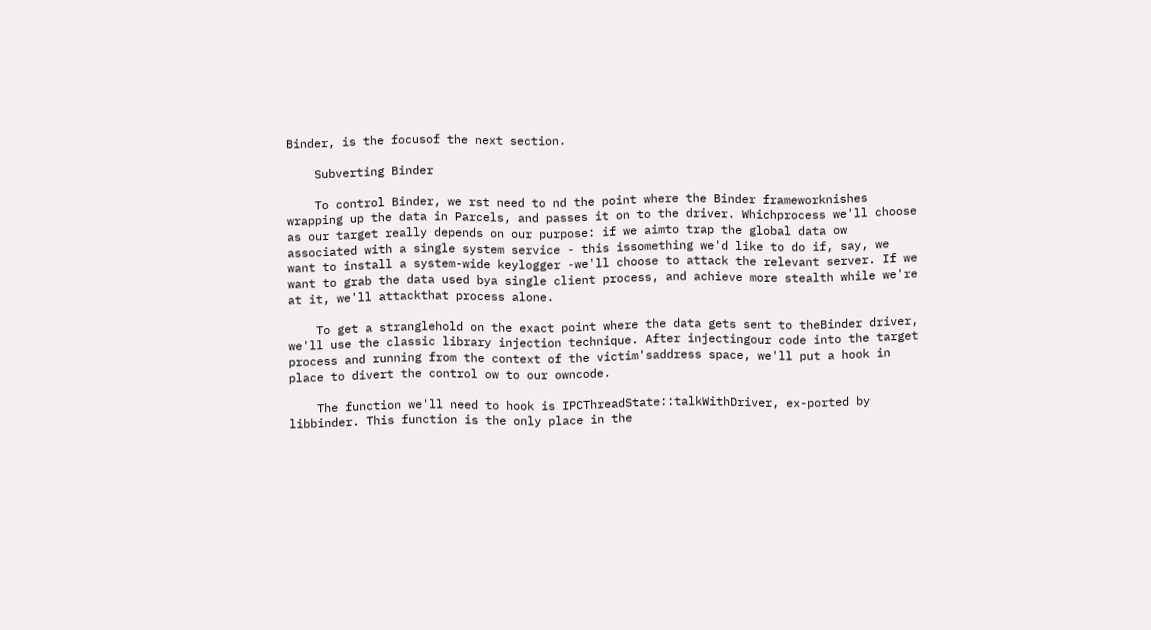Binder, is the focusof the next section.

    Subverting Binder

    To control Binder, we rst need to nd the point where the Binder frameworknishes wrapping up the data in Parcels, and passes it on to the driver. Whichprocess we'll choose as our target really depends on our purpose: if we aimto trap the global data ow associated with a single system service - this issomething we'd like to do if, say, we want to install a system-wide keylogger -we'll choose to attack the relevant server. If we want to grab the data used bya single client process, and achieve more stealth while we're at it, we'll attackthat process alone.

    To get a stranglehold on the exact point where the data gets sent to theBinder driver, we'll use the classic library injection technique. After injectingour code into the target process and running from the context of the victim'saddress space, we'll put a hook in place to divert the control ow to our owncode.

    The function we'll need to hook is IPCThreadState::talkWithDriver, ex-ported by libbinder. This function is the only place in the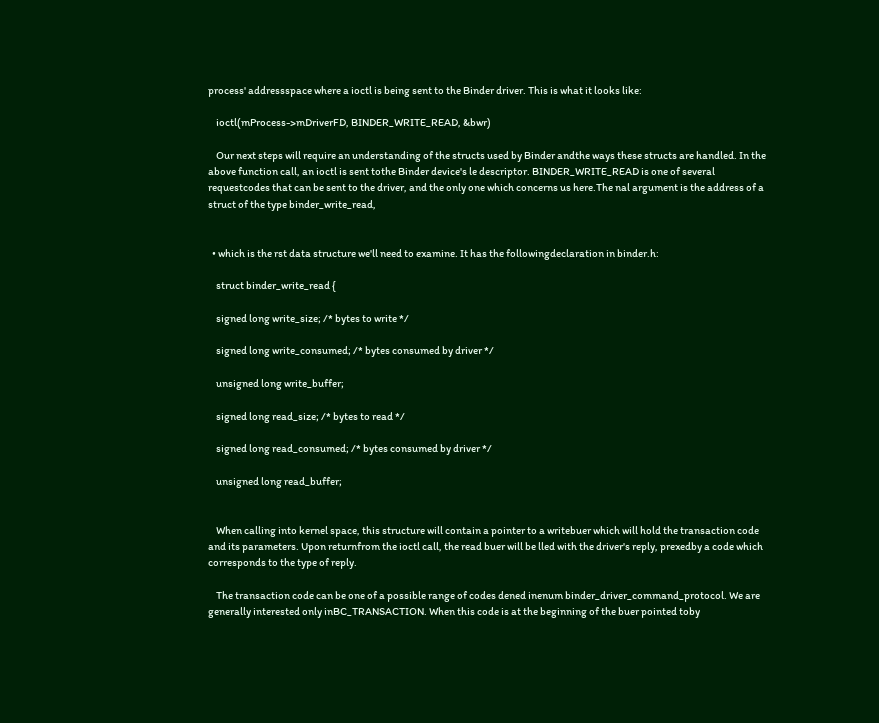process' addressspace where a ioctl is being sent to the Binder driver. This is what it looks like:

    ioctl(mProcess->mDriverFD, BINDER_WRITE_READ, &bwr)

    Our next steps will require an understanding of the structs used by Binder andthe ways these structs are handled. In the above function call, an ioctl is sent tothe Binder device's le descriptor. BINDER_WRITE_READ is one of several requestcodes that can be sent to the driver, and the only one which concerns us here.The nal argument is the address of a struct of the type binder_write_read,


  • which is the rst data structure we'll need to examine. It has the followingdeclaration in binder.h:

    struct binder_write_read {

    signed long write_size; /* bytes to write */

    signed long write_consumed; /* bytes consumed by driver */

    unsigned long write_buffer;

    signed long read_size; /* bytes to read */

    signed long read_consumed; /* bytes consumed by driver */

    unsigned long read_buffer;


    When calling into kernel space, this structure will contain a pointer to a writebuer which will hold the transaction code and its parameters. Upon returnfrom the ioctl call, the read buer will be lled with the driver's reply, prexedby a code which corresponds to the type of reply.

    The transaction code can be one of a possible range of codes dened inenum binder_driver_command_protocol. We are generally interested only inBC_TRANSACTION. When this code is at the beginning of the buer pointed toby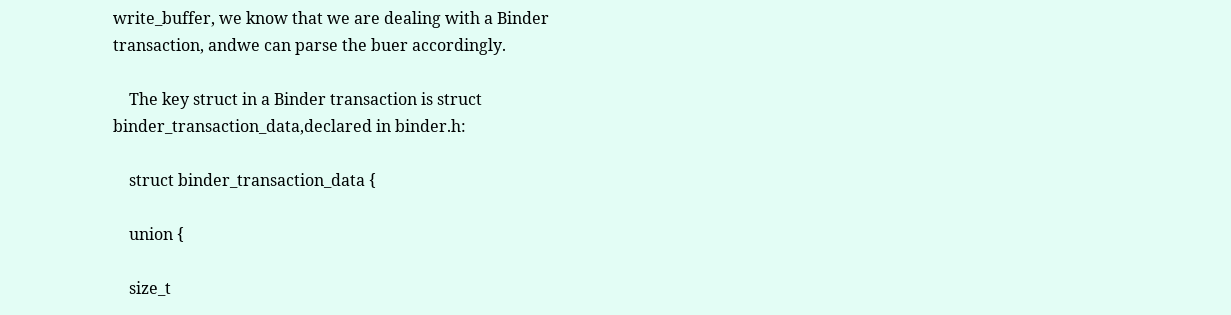write_buffer, we know that we are dealing with a Binder transaction, andwe can parse the buer accordingly.

    The key struct in a Binder transaction is struct binder_transaction_data,declared in binder.h:

    struct binder_transaction_data {

    union {

    size_t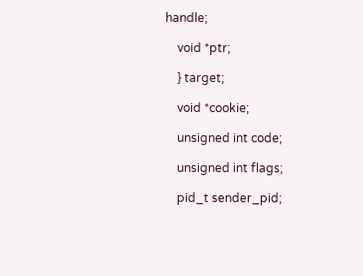handle;

    void *ptr;

    } target;

    void *cookie;

    unsigned int code;

    unsigned int flags;

    pid_t sender_pid;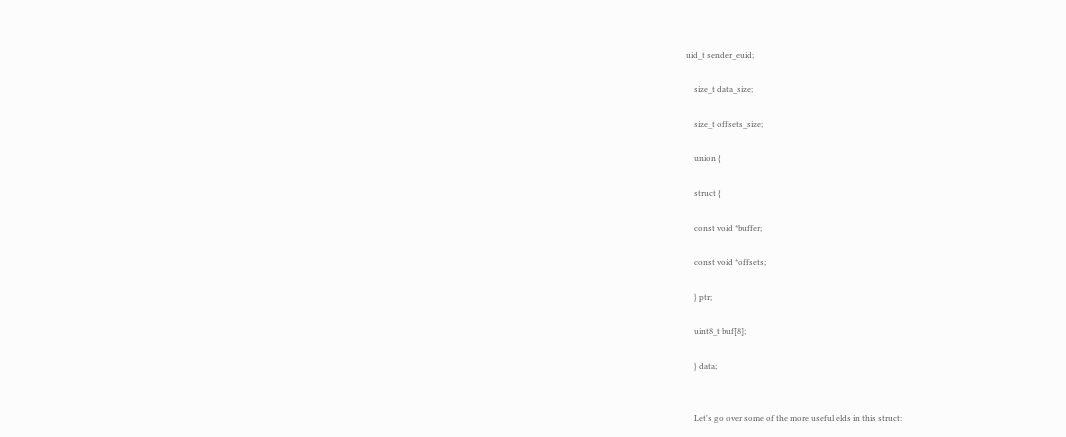uid_t sender_euid;

    size_t data_size;

    size_t offsets_size;

    union {

    struct {

    const void *buffer;

    const void *offsets;

    } ptr;

    uint8_t buf[8];

    } data;


    Let's go over some of the more useful elds in this struct: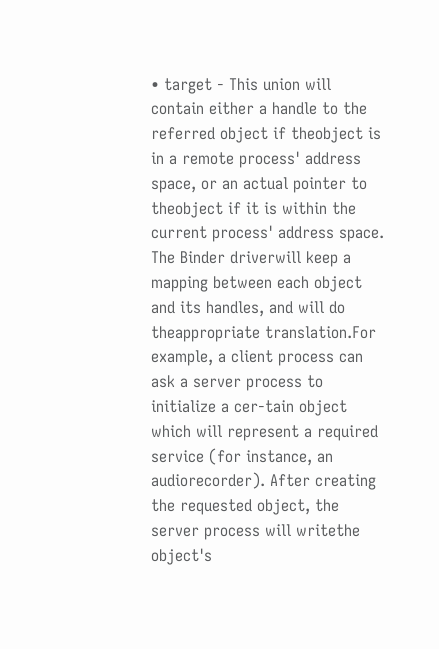• target - This union will contain either a handle to the referred object if theobject is in a remote process' address space, or an actual pointer to theobject if it is within the current process' address space. The Binder driverwill keep a mapping between each object and its handles, and will do theappropriate translation.For example, a client process can ask a server process to initialize a cer-tain object which will represent a required service (for instance, an audiorecorder). After creating the requested object, the server process will writethe object's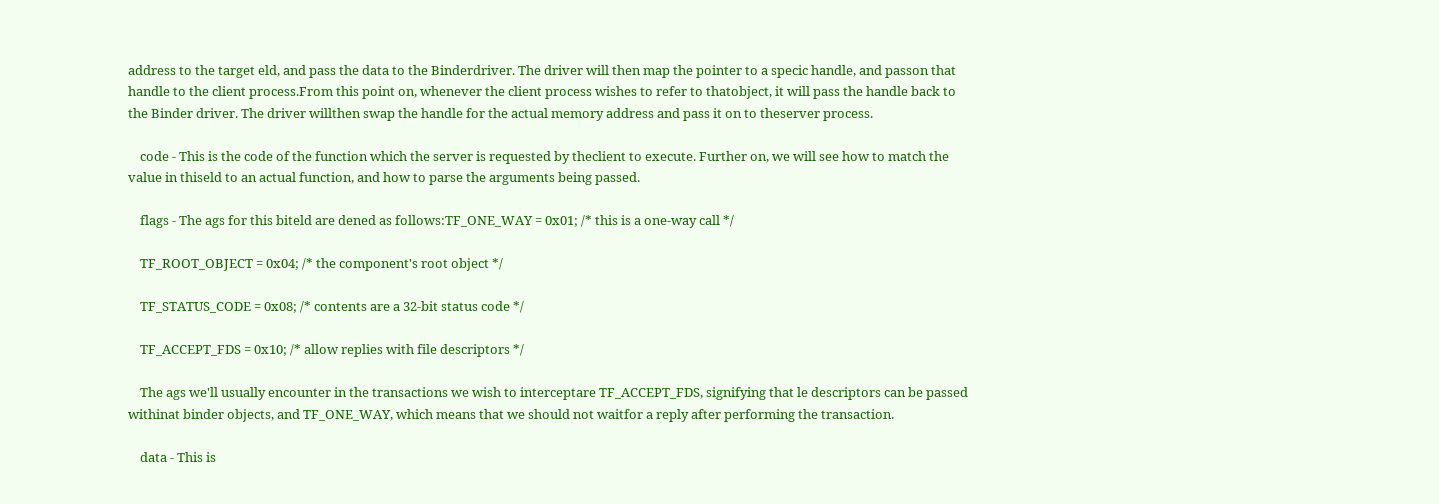address to the target eld, and pass the data to the Binderdriver. The driver will then map the pointer to a specic handle, and passon that handle to the client process.From this point on, whenever the client process wishes to refer to thatobject, it will pass the handle back to the Binder driver. The driver willthen swap the handle for the actual memory address and pass it on to theserver process.

    code - This is the code of the function which the server is requested by theclient to execute. Further on, we will see how to match the value in thiseld to an actual function, and how to parse the arguments being passed.

    flags - The ags for this biteld are dened as follows:TF_ONE_WAY = 0x01; /* this is a one-way call */

    TF_ROOT_OBJECT = 0x04; /* the component's root object */

    TF_STATUS_CODE = 0x08; /* contents are a 32-bit status code */

    TF_ACCEPT_FDS = 0x10; /* allow replies with file descriptors */

    The ags we'll usually encounter in the transactions we wish to interceptare TF_ACCEPT_FDS, signifying that le descriptors can be passed withinat binder objects, and TF_ONE_WAY, which means that we should not waitfor a reply after performing the transaction.

    data - This is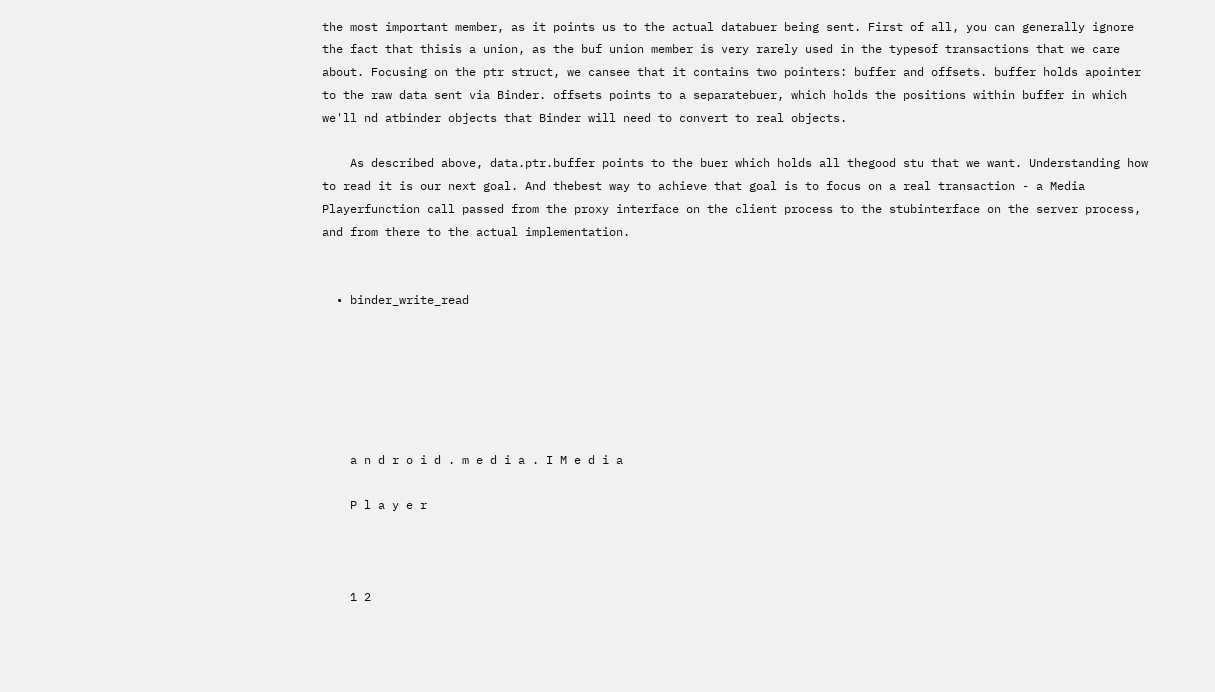the most important member, as it points us to the actual databuer being sent. First of all, you can generally ignore the fact that thisis a union, as the buf union member is very rarely used in the typesof transactions that we care about. Focusing on the ptr struct, we cansee that it contains two pointers: buffer and offsets. buffer holds apointer to the raw data sent via Binder. offsets points to a separatebuer, which holds the positions within buffer in which we'll nd atbinder objects that Binder will need to convert to real objects.

    As described above, data.ptr.buffer points to the buer which holds all thegood stu that we want. Understanding how to read it is our next goal. And thebest way to achieve that goal is to focus on a real transaction - a Media Playerfunction call passed from the proxy interface on the client process to the stubinterface on the server process, and from there to the actual implementation.


  • binder_write_read






    a n d r o i d . m e d i a . I M e d i a

    P l a y e r



    1 2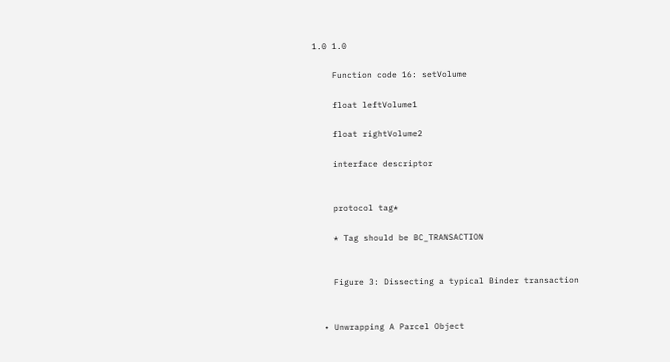1.0 1.0

    Function code 16: setVolume

    float leftVolume1

    float rightVolume2

    interface descriptor


    protocol tag*

    * Tag should be BC_TRANSACTION


    Figure 3: Dissecting a typical Binder transaction


  • Unwrapping A Parcel Object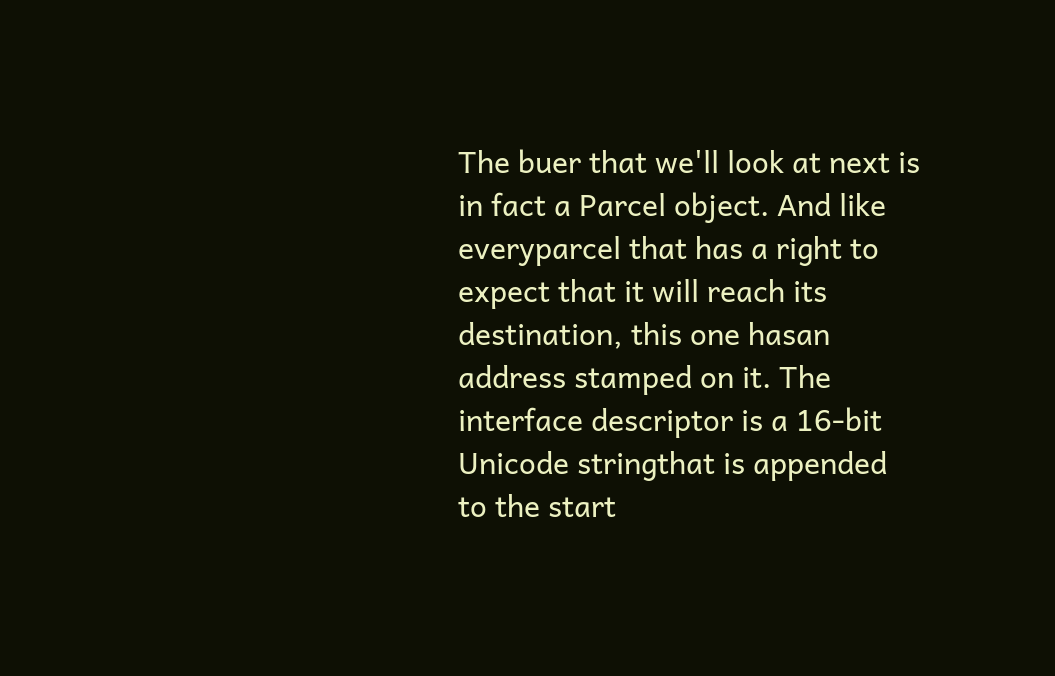The buer that we'll look at next is in fact a Parcel object. And like everyparcel that has a right to expect that it will reach its destination, this one hasan address stamped on it. The interface descriptor is a 16-bit Unicode stringthat is appended to the start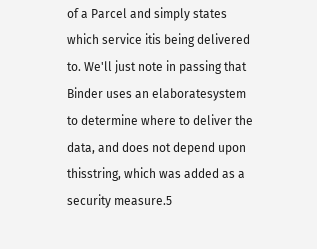of a Parcel and simply states which service itis being delivered to. We'll just note in passing that Binder uses an elaboratesystem to determine where to deliver the data, and does not depend upon thisstring, which was added as a security measure.5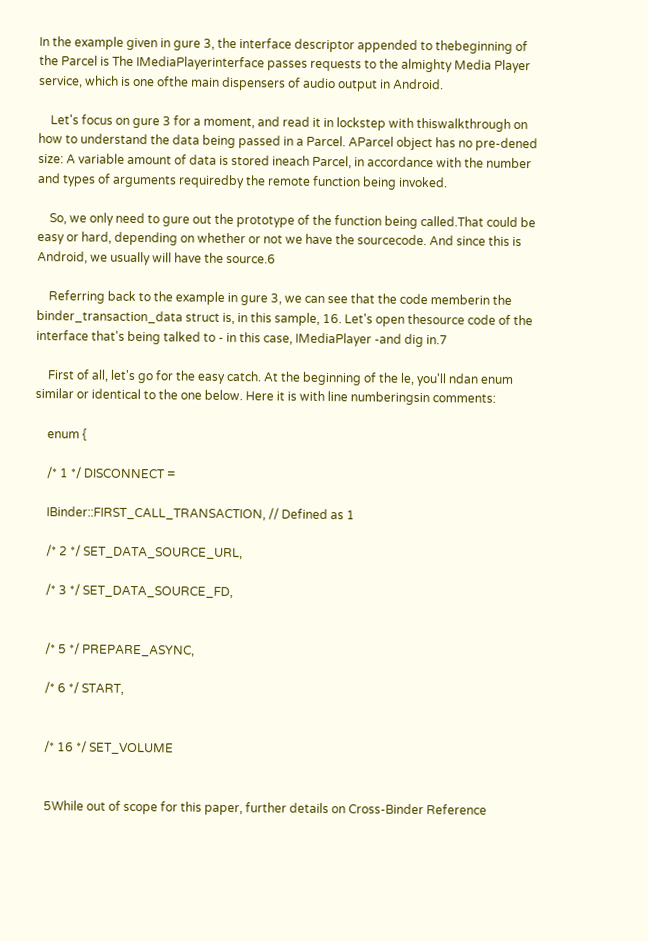In the example given in gure 3, the interface descriptor appended to thebeginning of the Parcel is The IMediaPlayerinterface passes requests to the almighty Media Player service, which is one ofthe main dispensers of audio output in Android.

    Let's focus on gure 3 for a moment, and read it in lockstep with thiswalkthrough on how to understand the data being passed in a Parcel. AParcel object has no pre-dened size: A variable amount of data is stored ineach Parcel, in accordance with the number and types of arguments requiredby the remote function being invoked.

    So, we only need to gure out the prototype of the function being called.That could be easy or hard, depending on whether or not we have the sourcecode. And since this is Android, we usually will have the source.6

    Referring back to the example in gure 3, we can see that the code memberin the binder_transaction_data struct is, in this sample, 16. Let's open thesource code of the interface that's being talked to - in this case, IMediaPlayer -and dig in.7

    First of all, let's go for the easy catch. At the beginning of the le, you'll ndan enum similar or identical to the one below. Here it is with line numberingsin comments:

    enum {

    /* 1 */ DISCONNECT =

    IBinder::FIRST_CALL_TRANSACTION, // Defined as 1

    /* 2 */ SET_DATA_SOURCE_URL,

    /* 3 */ SET_DATA_SOURCE_FD,


    /* 5 */ PREPARE_ASYNC,

    /* 6 */ START,


    /* 16 */ SET_VOLUME


    5While out of scope for this paper, further details on Cross-Binder Reference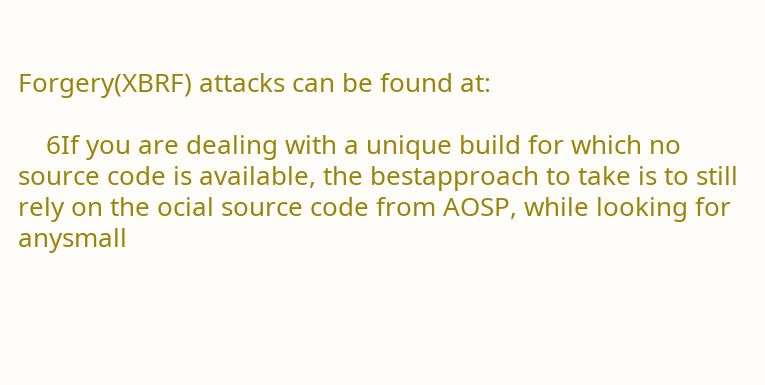Forgery(XBRF) attacks can be found at:

    6If you are dealing with a unique build for which no source code is available, the bestapproach to take is to still rely on the ocial source code from AOSP, while looking for anysmall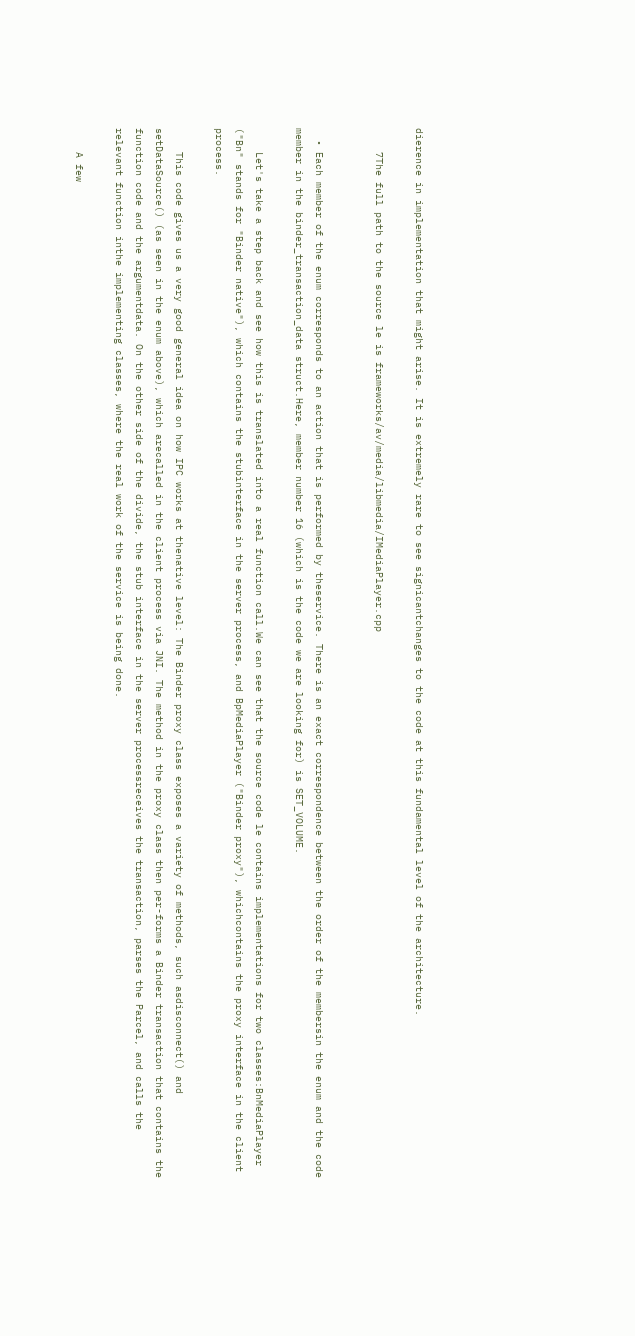dierence in implementation that might arise. It is extremely rare to see signicantchanges to the code at this fundamental level of the architecture.

    7The full path to the source le is frameworks/av/media/libmedia/IMediaPlayer.cpp


  • Each member of the enum corresponds to an action that is performed by theservice. There is an exact correspondence between the order of the membersin the enum and the code member in the binder_transaction_data struct.Here, member number 16 (which is the code we are looking for) is SET_VOLUME.

    Let's take a step back and see how this is translated into a real function call.We can see that the source code le contains implementations for two classes:BnMediaPlayer ("Bn" stands for "Binder native"), which contains the stubinterface in the server process, and BpMediaPlayer ("Binder proxy"), whichcontains the proxy interface in the client process.

    This code gives us a very good general idea on how IPC works at thenative level: The Binder proxy class exposes a variety of methods, such asdisconnect() and setDataSource() (as seen in the enum above), which arecalled in the client process via JNI. The method in the proxy class then per-forms a Binder transaction that contains the function code and the argumentdata. On the other side of the divide, the stub interface in the server processreceives the transaction, parses the Parcel, and calls the relevant function inthe implementing classes, where the real work of the service is being done.

    A few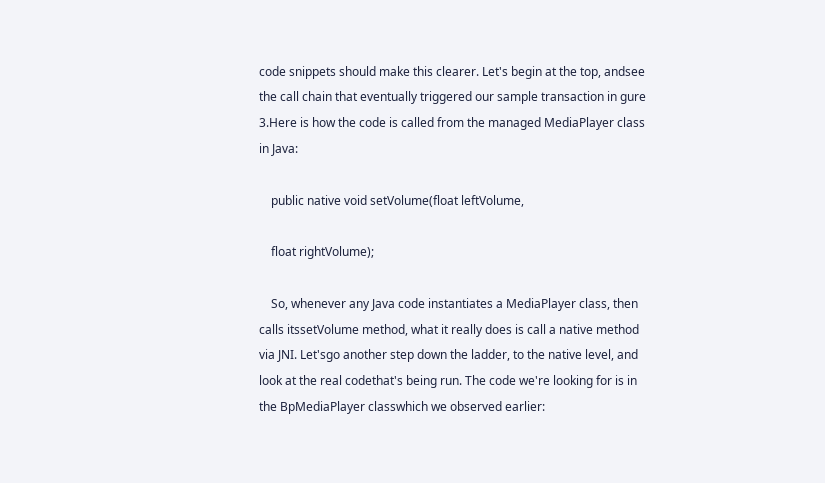code snippets should make this clearer. Let's begin at the top, andsee the call chain that eventually triggered our sample transaction in gure 3.Here is how the code is called from the managed MediaPlayer class in Java:

    public native void setVolume(float leftVolume,

    float rightVolume);

    So, whenever any Java code instantiates a MediaPlayer class, then calls itssetVolume method, what it really does is call a native method via JNI. Let'sgo another step down the ladder, to the native level, and look at the real codethat's being run. The code we're looking for is in the BpMediaPlayer classwhich we observed earlier: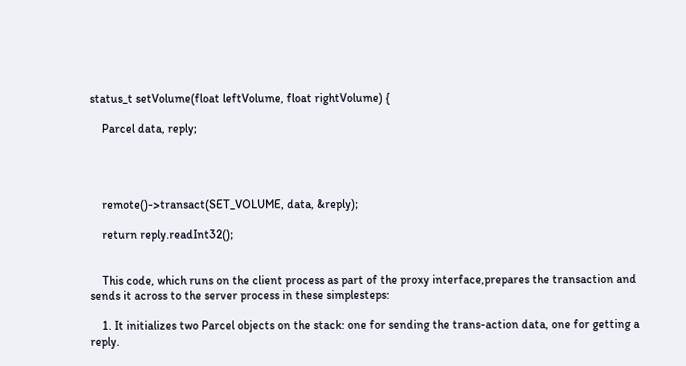status_t setVolume(float leftVolume, float rightVolume) {

    Parcel data, reply;




    remote()->transact(SET_VOLUME, data, &reply);

    return reply.readInt32();


    This code, which runs on the client process as part of the proxy interface,prepares the transaction and sends it across to the server process in these simplesteps:

    1. It initializes two Parcel objects on the stack: one for sending the trans-action data, one for getting a reply.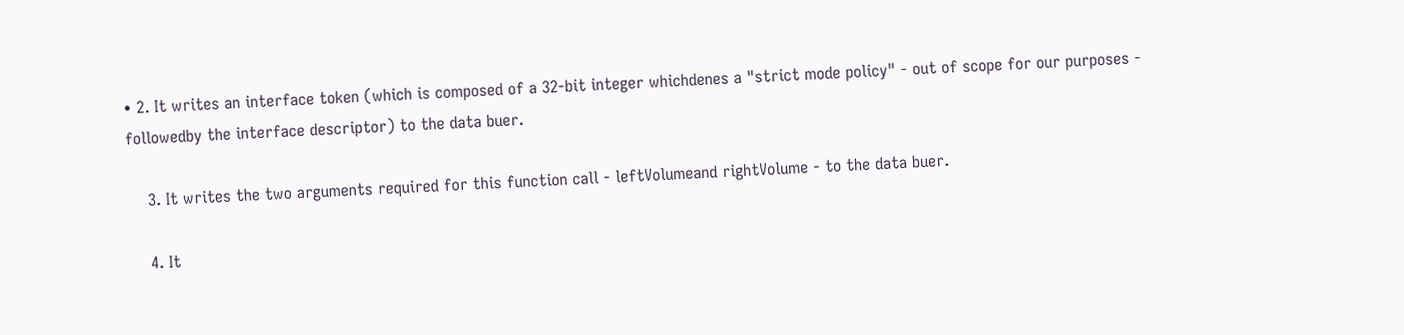• 2. It writes an interface token (which is composed of a 32-bit integer whichdenes a "strict mode policy" - out of scope for our purposes - followedby the interface descriptor) to the data buer.

    3. It writes the two arguments required for this function call - leftVolumeand rightVolume - to the data buer.

    4. It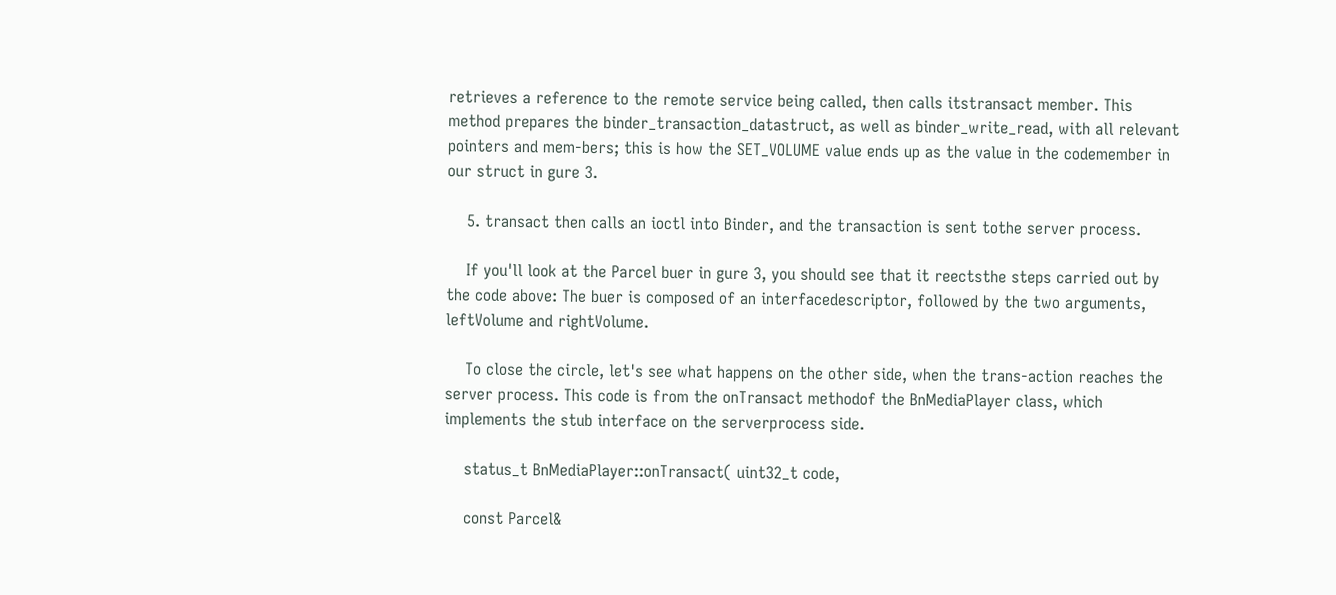retrieves a reference to the remote service being called, then calls itstransact member. This method prepares the binder_transaction_datastruct, as well as binder_write_read, with all relevant pointers and mem-bers; this is how the SET_VOLUME value ends up as the value in the codemember in our struct in gure 3.

    5. transact then calls an ioctl into Binder, and the transaction is sent tothe server process.

    If you'll look at the Parcel buer in gure 3, you should see that it reectsthe steps carried out by the code above: The buer is composed of an interfacedescriptor, followed by the two arguments, leftVolume and rightVolume.

    To close the circle, let's see what happens on the other side, when the trans-action reaches the server process. This code is from the onTransact methodof the BnMediaPlayer class, which implements the stub interface on the serverprocess side.

    status_t BnMediaPlayer::onTransact( uint32_t code,

    const Parcel&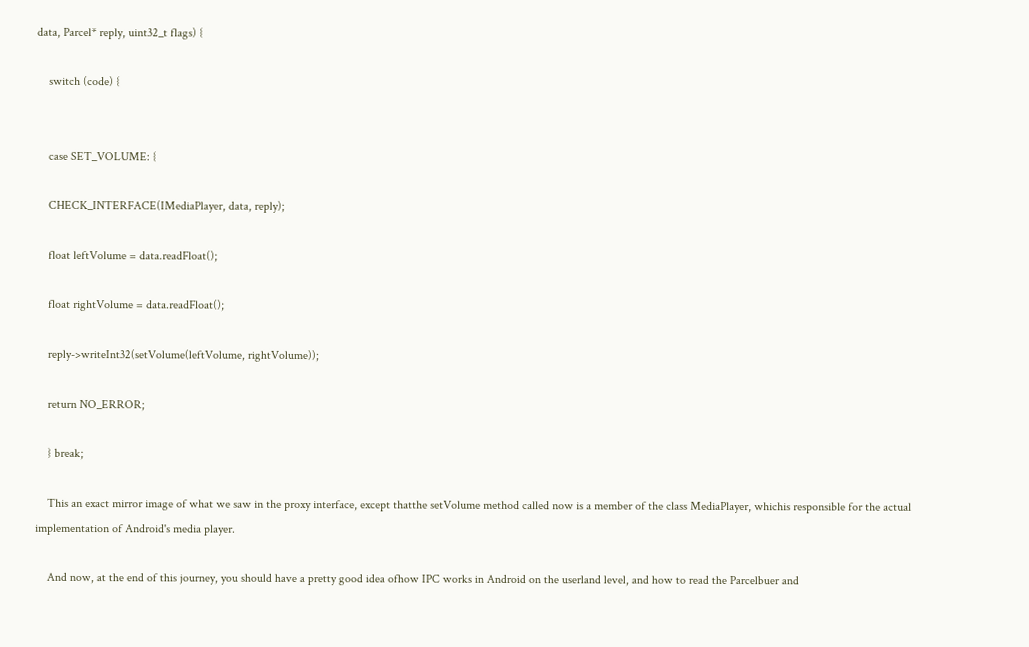data, Parcel* reply, uint32_t flags) {

    switch (code) {


    case SET_VOLUME: {

    CHECK_INTERFACE(IMediaPlayer, data, reply);

    float leftVolume = data.readFloat();

    float rightVolume = data.readFloat();

    reply->writeInt32(setVolume(leftVolume, rightVolume));

    return NO_ERROR;

    } break;

    This an exact mirror image of what we saw in the proxy interface, except thatthe setVolume method called now is a member of the class MediaPlayer, whichis responsible for the actual implementation of Android's media player.

    And now, at the end of this journey, you should have a pretty good idea ofhow IPC works in Android on the userland level, and how to read the Parcelbuer and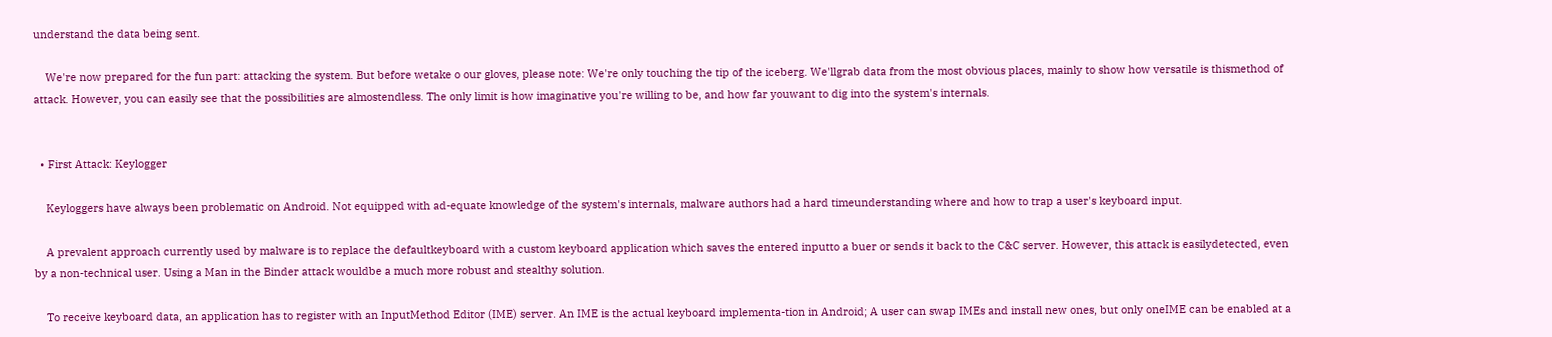understand the data being sent.

    We're now prepared for the fun part: attacking the system. But before wetake o our gloves, please note: We're only touching the tip of the iceberg. We'llgrab data from the most obvious places, mainly to show how versatile is thismethod of attack. However, you can easily see that the possibilities are almostendless. The only limit is how imaginative you're willing to be, and how far youwant to dig into the system's internals.


  • First Attack: Keylogger

    Keyloggers have always been problematic on Android. Not equipped with ad-equate knowledge of the system's internals, malware authors had a hard timeunderstanding where and how to trap a user's keyboard input.

    A prevalent approach currently used by malware is to replace the defaultkeyboard with a custom keyboard application which saves the entered inputto a buer or sends it back to the C&C server. However, this attack is easilydetected, even by a non-technical user. Using a Man in the Binder attack wouldbe a much more robust and stealthy solution.

    To receive keyboard data, an application has to register with an InputMethod Editor (IME) server. An IME is the actual keyboard implementa-tion in Android; A user can swap IMEs and install new ones, but only oneIME can be enabled at a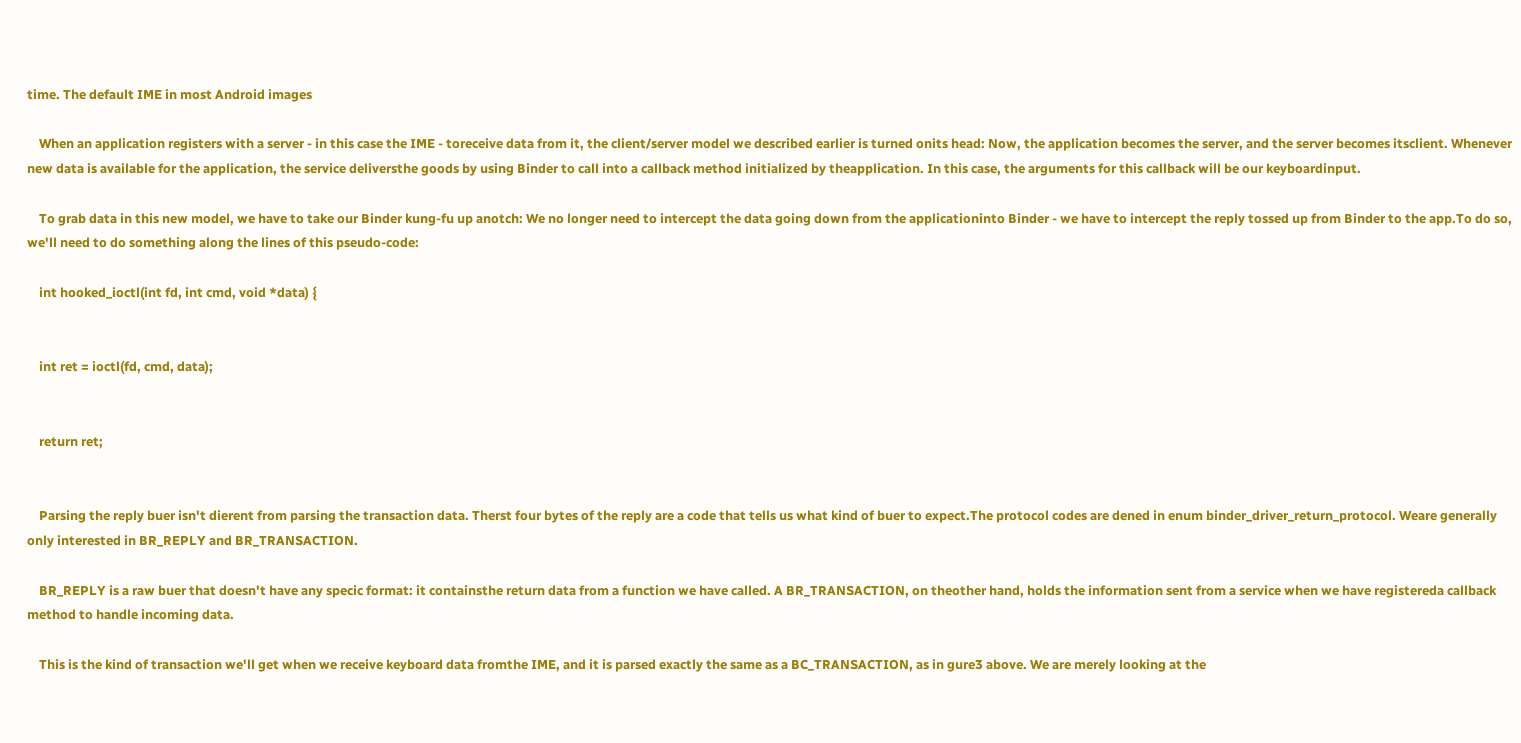time. The default IME in most Android images

    When an application registers with a server - in this case the IME - toreceive data from it, the client/server model we described earlier is turned onits head: Now, the application becomes the server, and the server becomes itsclient. Whenever new data is available for the application, the service deliversthe goods by using Binder to call into a callback method initialized by theapplication. In this case, the arguments for this callback will be our keyboardinput.

    To grab data in this new model, we have to take our Binder kung-fu up anotch: We no longer need to intercept the data going down from the applicationinto Binder - we have to intercept the reply tossed up from Binder to the app.To do so, we'll need to do something along the lines of this pseudo-code:

    int hooked_ioctl(int fd, int cmd, void *data) {


    int ret = ioctl(fd, cmd, data);


    return ret;


    Parsing the reply buer isn't dierent from parsing the transaction data. Therst four bytes of the reply are a code that tells us what kind of buer to expect.The protocol codes are dened in enum binder_driver_return_protocol. Weare generally only interested in BR_REPLY and BR_TRANSACTION.

    BR_REPLY is a raw buer that doesn't have any specic format: it containsthe return data from a function we have called. A BR_TRANSACTION, on theother hand, holds the information sent from a service when we have registereda callback method to handle incoming data.

    This is the kind of transaction we'll get when we receive keyboard data fromthe IME, and it is parsed exactly the same as a BC_TRANSACTION, as in gure3 above. We are merely looking at the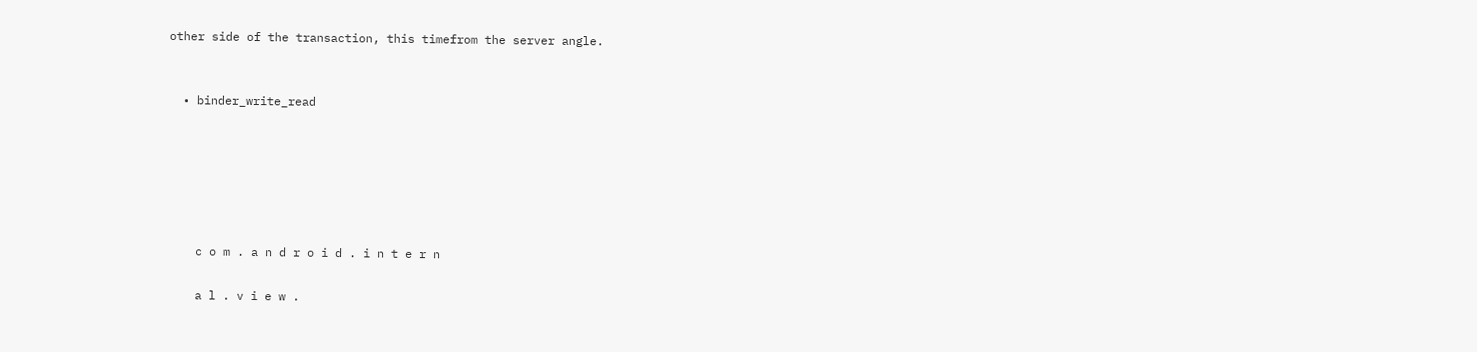other side of the transaction, this timefrom the server angle.


  • binder_write_read






    c o m . a n d r o i d . i n t e r n

    a l . v i e w .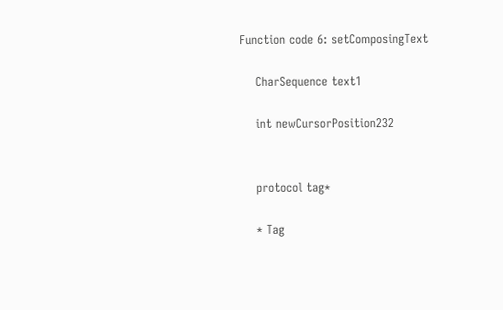Function code 6: setComposingText

    CharSequence text1

    int newCursorPosition232


    protocol tag*

    * Tag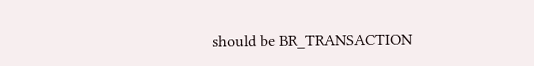should be BR_TRANSACTION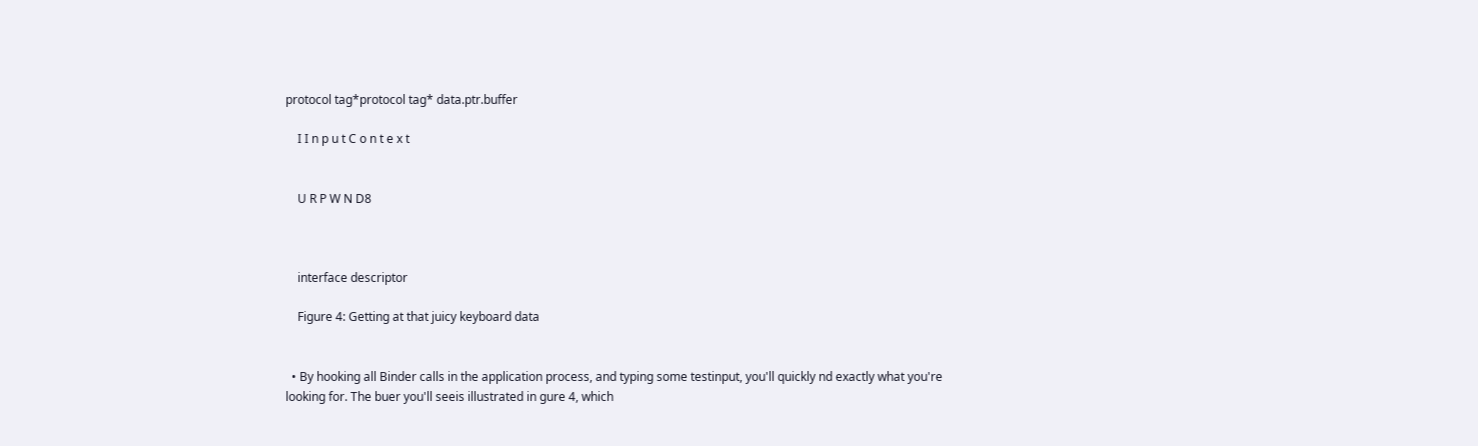protocol tag*protocol tag* data.ptr.buffer

    I I n p u t C o n t e x t


    U R P W N D8



    interface descriptor

    Figure 4: Getting at that juicy keyboard data


  • By hooking all Binder calls in the application process, and typing some testinput, you'll quickly nd exactly what you're looking for. The buer you'll seeis illustrated in gure 4, which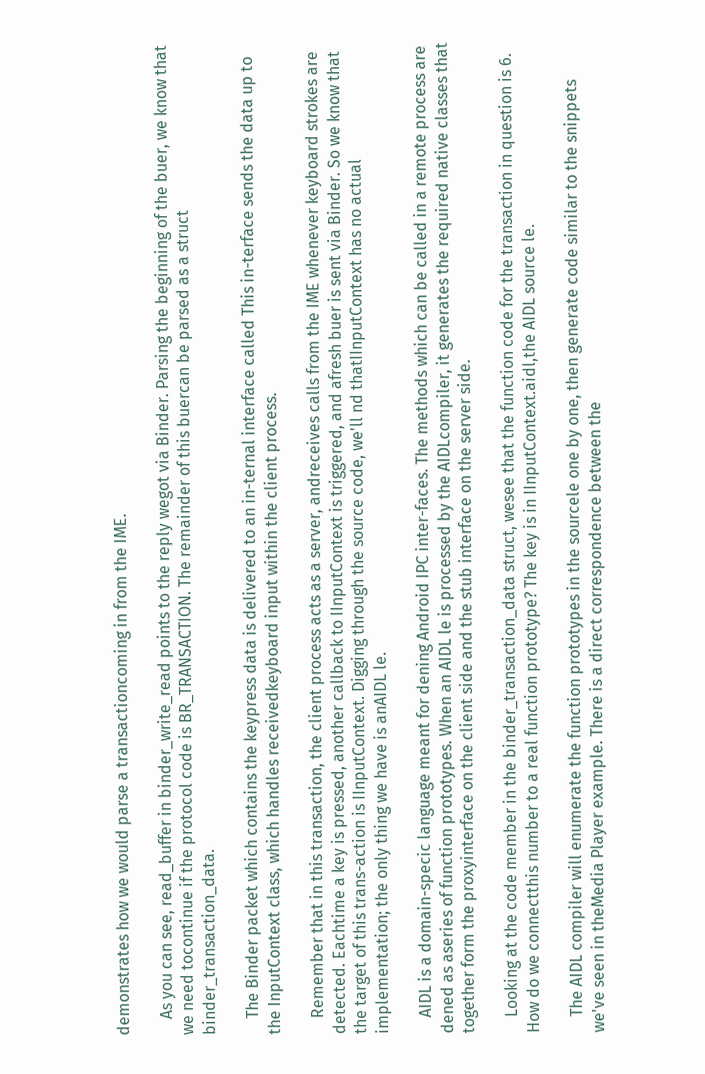demonstrates how we would parse a transactioncoming in from the IME.

    As you can see, read_buffer in binder_write_read points to the reply wegot via Binder. Parsing the beginning of the buer, we know that we need tocontinue if the protocol code is BR_TRANSACTION. The remainder of this buercan be parsed as a struct binder_transaction_data.

    The Binder packet which contains the keypress data is delivered to an in-ternal interface called This in-terface sends the data up to the InputContext class, which handles receivedkeyboard input within the client process.

    Remember that in this transaction, the client process acts as a server, andreceives calls from the IME whenever keyboard strokes are detected. Eachtime a key is pressed, another callback to IInputContext is triggered, and afresh buer is sent via Binder. So we know that the target of this trans-action is IInputContext. Digging through the source code, we'll nd thatIInputContext has no actual implementation; the only thing we have is anAIDL le.

    AIDL is a domain-specic language meant for dening Android IPC inter-faces. The methods which can be called in a remote process are dened as aseries of function prototypes. When an AIDL le is processed by the AIDLcompiler, it generates the required native classes that together form the proxyinterface on the client side and the stub interface on the server side.

    Looking at the code member in the binder_transaction_data struct, wesee that the function code for the transaction in question is 6. How do we connectthis number to a real function prototype? The key is in IInputContext.aidl,the AIDL source le.

    The AIDL compiler will enumerate the function prototypes in the sourcele one by one, then generate code similar to the snippets we've seen in theMedia Player example. There is a direct correspondence between the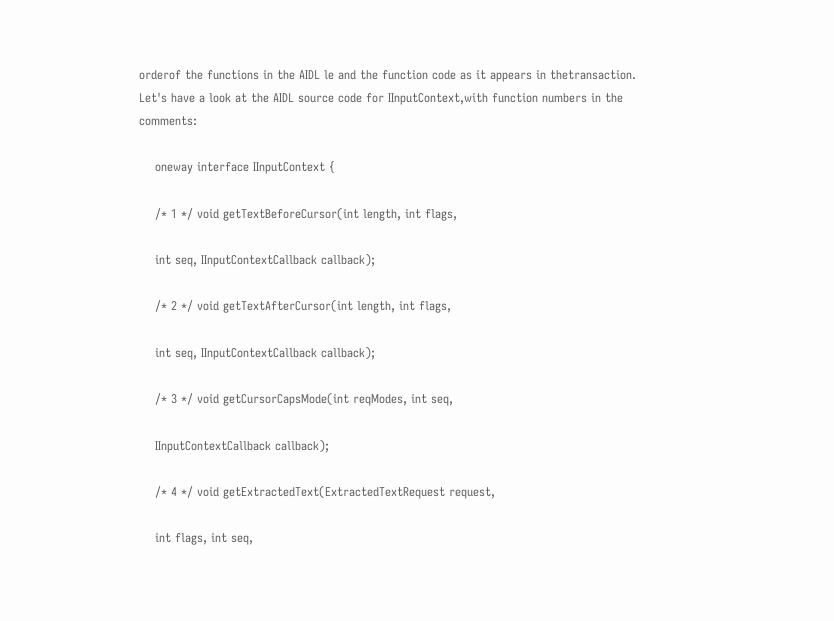orderof the functions in the AIDL le and the function code as it appears in thetransaction. Let's have a look at the AIDL source code for IInputContext,with function numbers in the comments:

    oneway interface IInputContext {

    /* 1 */ void getTextBeforeCursor(int length, int flags,

    int seq, IInputContextCallback callback);

    /* 2 */ void getTextAfterCursor(int length, int flags,

    int seq, IInputContextCallback callback);

    /* 3 */ void getCursorCapsMode(int reqModes, int seq,

    IInputContextCallback callback);

    /* 4 */ void getExtractedText(ExtractedTextRequest request,

    int flags, int seq,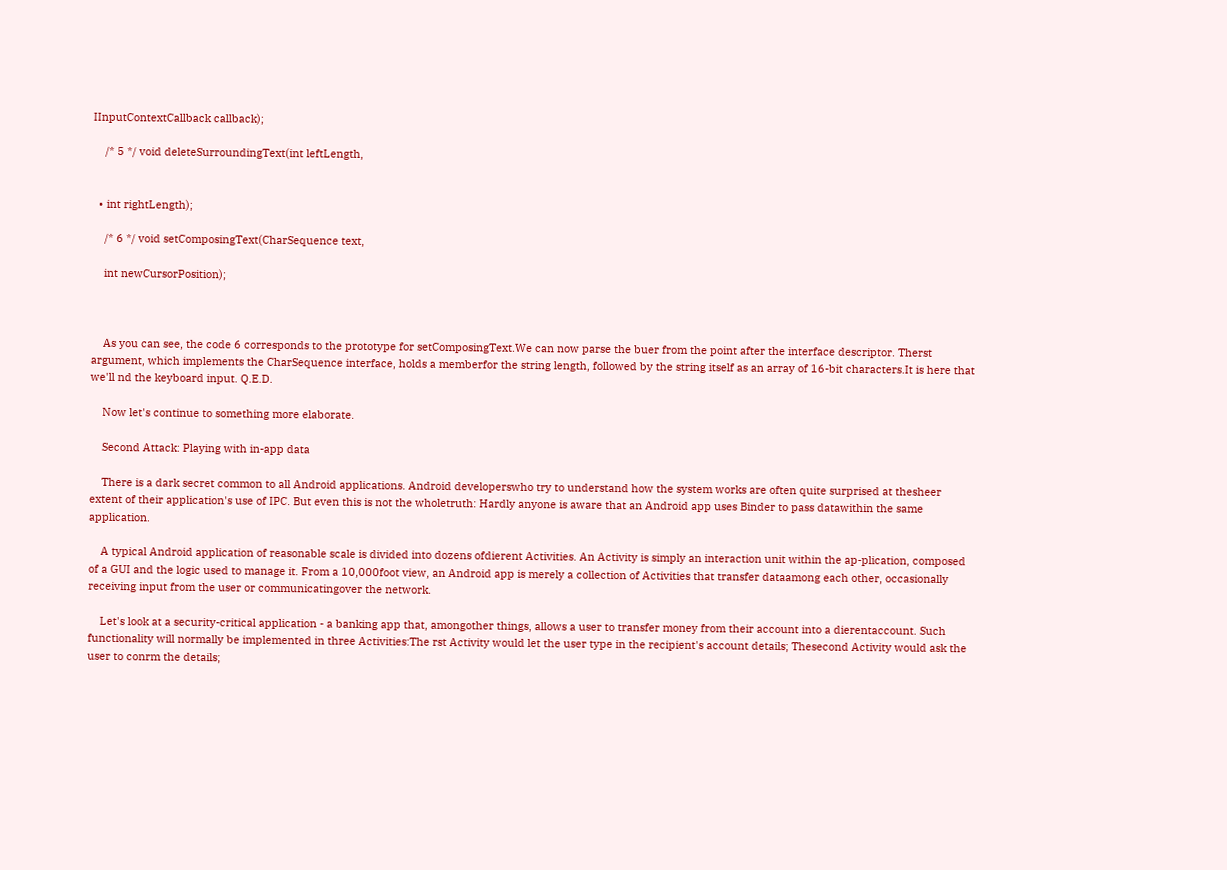IInputContextCallback callback);

    /* 5 */ void deleteSurroundingText(int leftLength,


  • int rightLength);

    /* 6 */ void setComposingText(CharSequence text,

    int newCursorPosition);



    As you can see, the code 6 corresponds to the prototype for setComposingText.We can now parse the buer from the point after the interface descriptor. Therst argument, which implements the CharSequence interface, holds a memberfor the string length, followed by the string itself as an array of 16-bit characters.It is here that we'll nd the keyboard input. Q.E.D.

    Now let's continue to something more elaborate.

    Second Attack: Playing with in-app data

    There is a dark secret common to all Android applications. Android developerswho try to understand how the system works are often quite surprised at thesheer extent of their application's use of IPC. But even this is not the wholetruth: Hardly anyone is aware that an Android app uses Binder to pass datawithin the same application.

    A typical Android application of reasonable scale is divided into dozens ofdierent Activities. An Activity is simply an interaction unit within the ap-plication, composed of a GUI and the logic used to manage it. From a 10,000foot view, an Android app is merely a collection of Activities that transfer dataamong each other, occasionally receiving input from the user or communicatingover the network.

    Let's look at a security-critical application - a banking app that, amongother things, allows a user to transfer money from their account into a dierentaccount. Such functionality will normally be implemented in three Activities:The rst Activity would let the user type in the recipient's account details; Thesecond Activity would ask the user to conrm the details;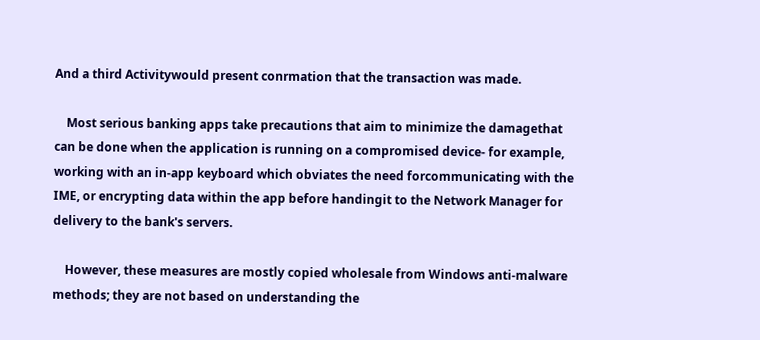And a third Activitywould present conrmation that the transaction was made.

    Most serious banking apps take precautions that aim to minimize the damagethat can be done when the application is running on a compromised device- for example, working with an in-app keyboard which obviates the need forcommunicating with the IME, or encrypting data within the app before handingit to the Network Manager for delivery to the bank's servers.

    However, these measures are mostly copied wholesale from Windows anti-malware methods; they are not based on understanding the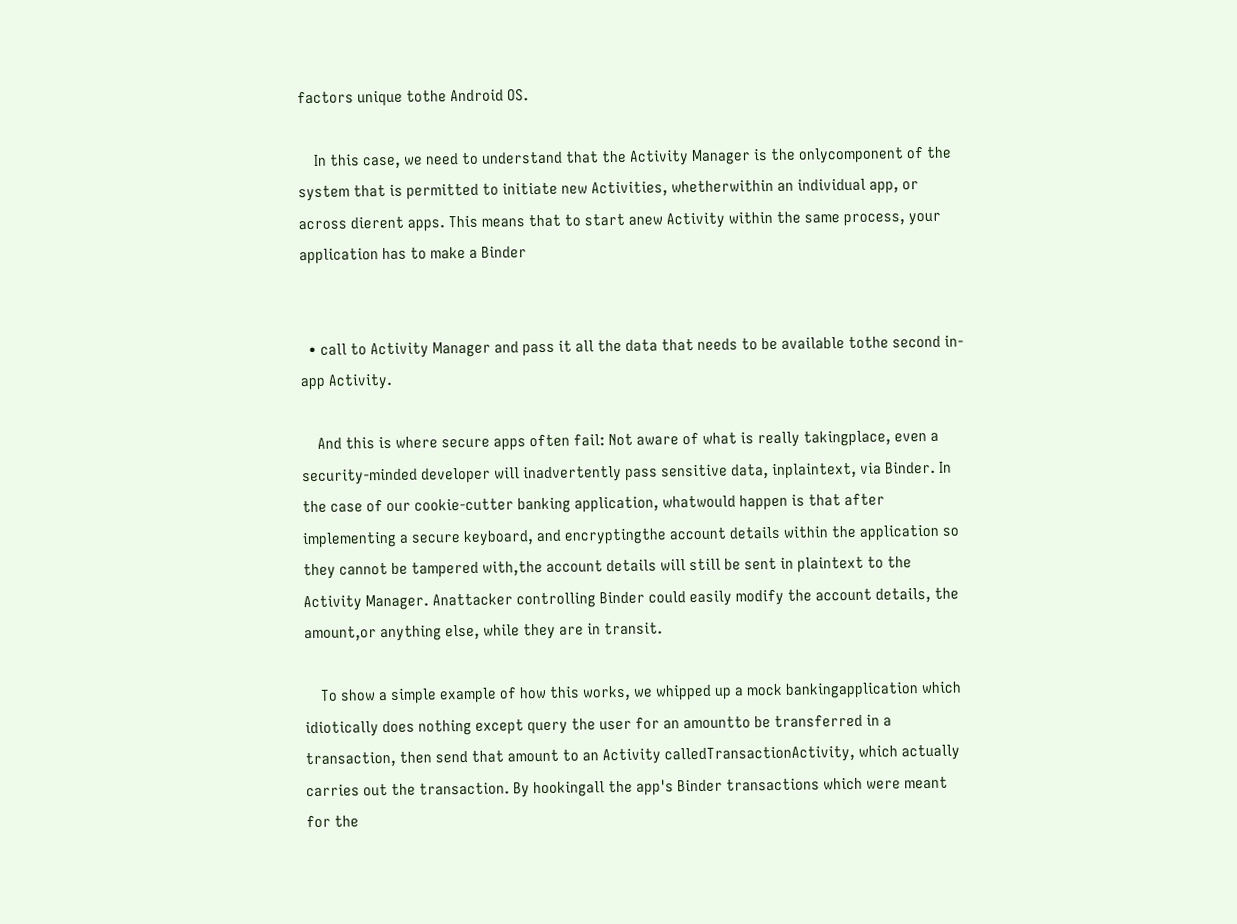factors unique tothe Android OS.

    In this case, we need to understand that the Activity Manager is the onlycomponent of the system that is permitted to initiate new Activities, whetherwithin an individual app, or across dierent apps. This means that to start anew Activity within the same process, your application has to make a Binder


  • call to Activity Manager and pass it all the data that needs to be available tothe second in-app Activity.

    And this is where secure apps often fail: Not aware of what is really takingplace, even a security-minded developer will inadvertently pass sensitive data, inplaintext, via Binder. In the case of our cookie-cutter banking application, whatwould happen is that after implementing a secure keyboard, and encryptingthe account details within the application so they cannot be tampered with,the account details will still be sent in plaintext to the Activity Manager. Anattacker controlling Binder could easily modify the account details, the amount,or anything else, while they are in transit.

    To show a simple example of how this works, we whipped up a mock bankingapplication which idiotically does nothing except query the user for an amountto be transferred in a transaction, then send that amount to an Activity calledTransactionActivity, which actually carries out the transaction. By hookingall the app's Binder transactions which were meant for the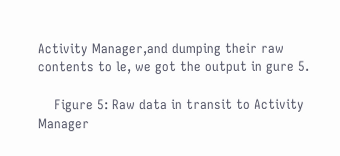Activity Manager,and dumping their raw contents to le, we got the output in gure 5.

    Figure 5: Raw data in transit to Activity Manager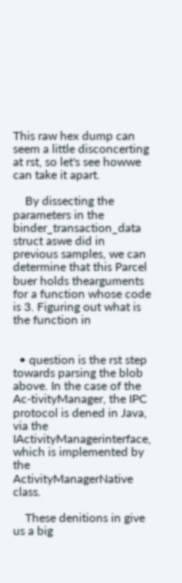This raw hex dump can seem a little disconcerting at rst, so let's see howwe can take it apart.

    By dissecting the parameters in the binder_transaction_data struct aswe did in previous samples, we can determine that this Parcel buer holds thearguments for a function whose code is 3. Figuring out what is the function in


  • question is the rst step towards parsing the blob above. In the case of the Ac-tivityManager, the IPC protocol is dened in Java, via the IActivityManagerinterface, which is implemented by the ActivityManagerNative class.

    These denitions in give us a big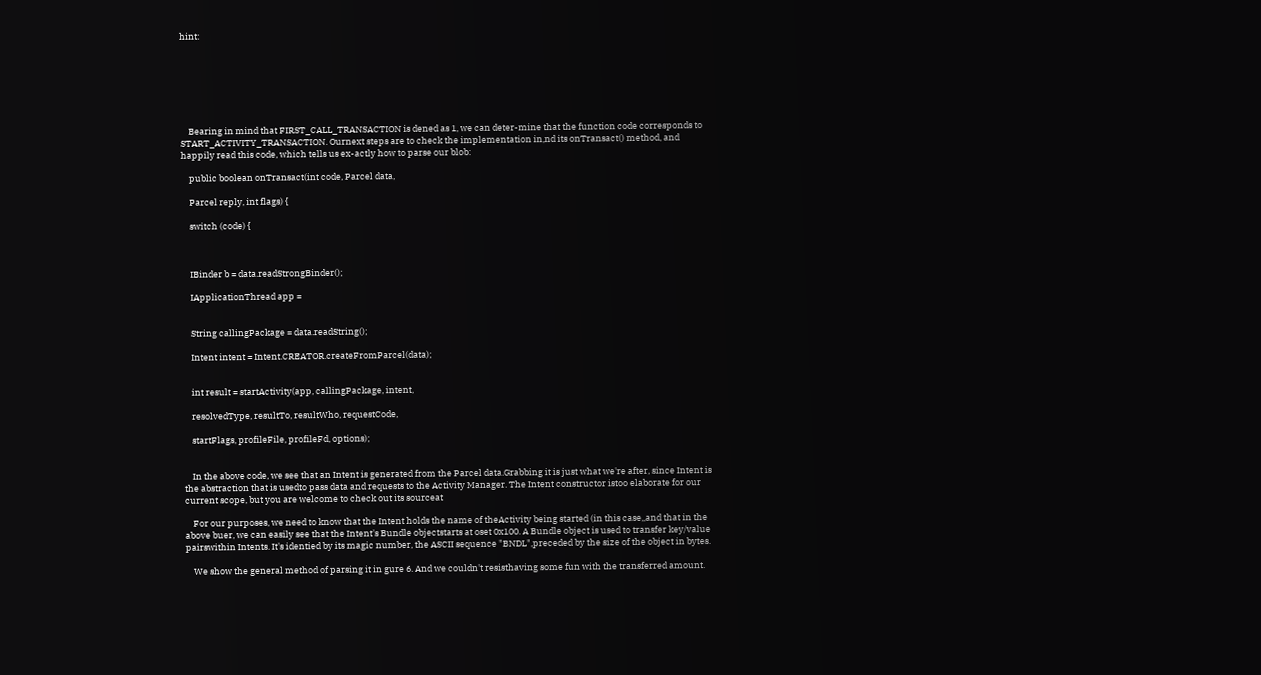hint:







    Bearing in mind that FIRST_CALL_TRANSACTION is dened as 1, we can deter-mine that the function code corresponds to START_ACTIVITY_TRANSACTION. Ournext steps are to check the implementation in,nd its onTransact() method, and happily read this code, which tells us ex-actly how to parse our blob:

    public boolean onTransact(int code, Parcel data,

    Parcel reply, int flags) {

    switch (code) {



    IBinder b = data.readStrongBinder();

    IApplicationThread app =


    String callingPackage = data.readString();

    Intent intent = Intent.CREATOR.createFromParcel(data);


    int result = startActivity(app, callingPackage, intent,

    resolvedType, resultTo, resultWho, requestCode,

    startFlags, profileFile, profileFd, options);


    In the above code, we see that an Intent is generated from the Parcel data.Grabbing it is just what we're after, since Intent is the abstraction that is usedto pass data and requests to the Activity Manager. The Intent constructor istoo elaborate for our current scope, but you are welcome to check out its sourceat

    For our purposes, we need to know that the Intent holds the name of theActivity being started (in this case,,and that in the above buer, we can easily see that the Intent's Bundle objectstarts at oset 0x100. A Bundle object is used to transfer key/value pairswithin Intents. It's identied by its magic number, the ASCII sequence "BNDL",preceded by the size of the object in bytes.

    We show the general method of parsing it in gure 6. And we couldn't resisthaving some fun with the transferred amount.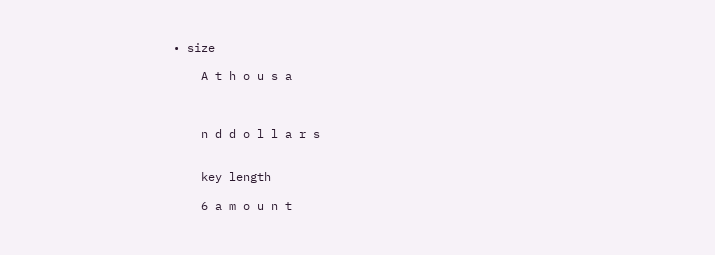• size

    A t h o u s a



    n d d o l l a r s


    key length

    6 a m o u n t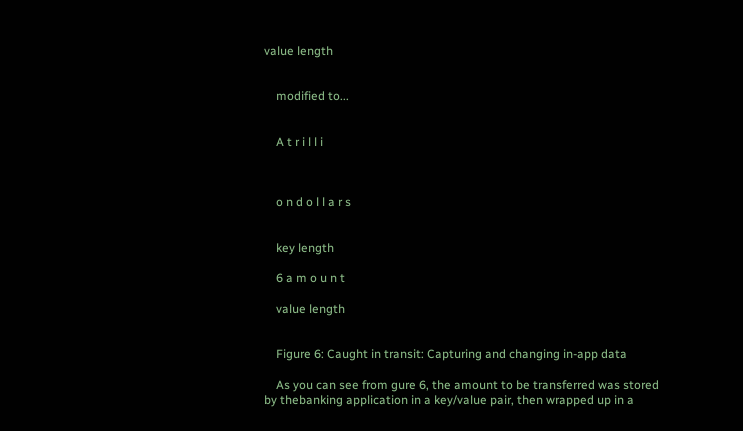value length


    modified to...


    A t r i l l i



    o n d o l l a r s


    key length

    6 a m o u n t

    value length


    Figure 6: Caught in transit: Capturing and changing in-app data

    As you can see from gure 6, the amount to be transferred was stored by thebanking application in a key/value pair, then wrapped up in a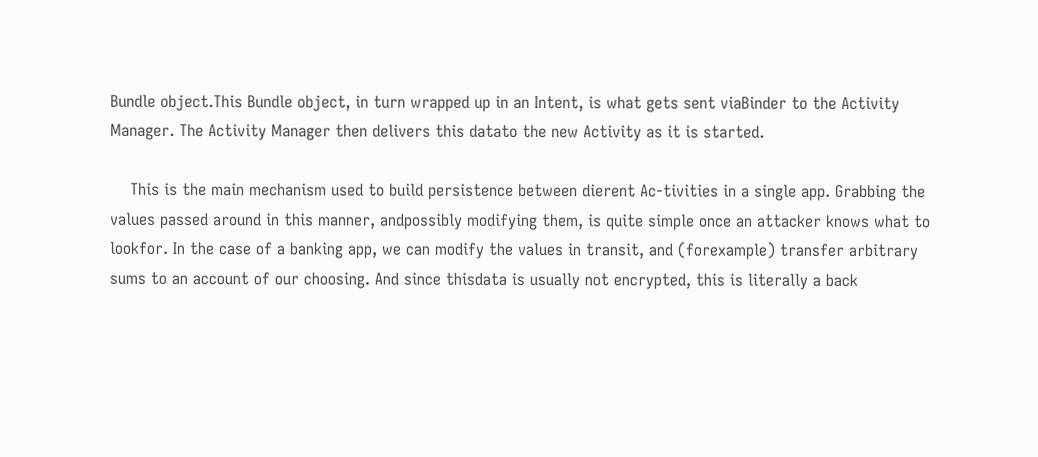Bundle object.This Bundle object, in turn wrapped up in an Intent, is what gets sent viaBinder to the Activity Manager. The Activity Manager then delivers this datato the new Activity as it is started.

    This is the main mechanism used to build persistence between dierent Ac-tivities in a single app. Grabbing the values passed around in this manner, andpossibly modifying them, is quite simple once an attacker knows what to lookfor. In the case of a banking app, we can modify the values in transit, and (forexample) transfer arbitrary sums to an account of our choosing. And since thisdata is usually not encrypted, this is literally a back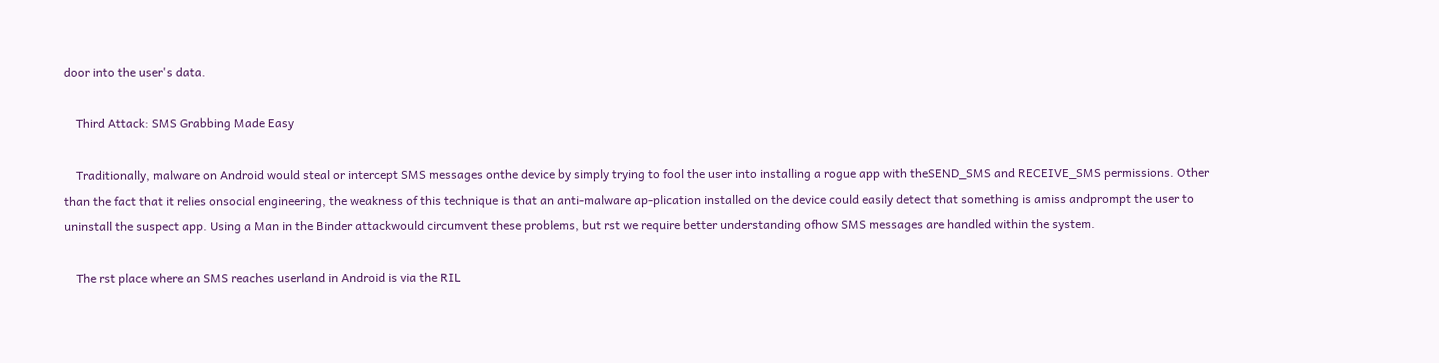door into the user's data.

    Third Attack: SMS Grabbing Made Easy

    Traditionally, malware on Android would steal or intercept SMS messages onthe device by simply trying to fool the user into installing a rogue app with theSEND_SMS and RECEIVE_SMS permissions. Other than the fact that it relies onsocial engineering, the weakness of this technique is that an anti-malware ap-plication installed on the device could easily detect that something is amiss andprompt the user to uninstall the suspect app. Using a Man in the Binder attackwould circumvent these problems, but rst we require better understanding ofhow SMS messages are handled within the system.

    The rst place where an SMS reaches userland in Android is via the RIL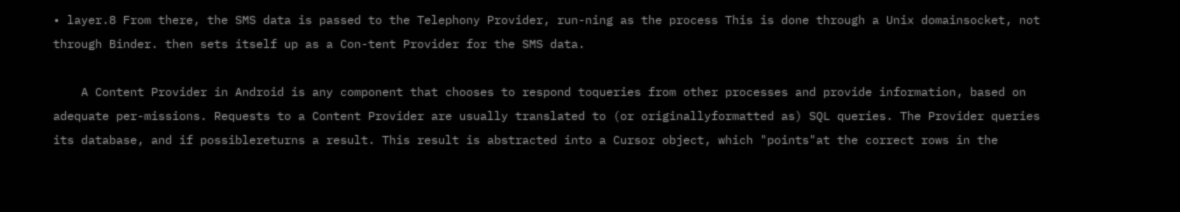• layer.8 From there, the SMS data is passed to the Telephony Provider, run-ning as the process This is done through a Unix domainsocket, not through Binder. then sets itself up as a Con-tent Provider for the SMS data.

    A Content Provider in Android is any component that chooses to respond toqueries from other processes and provide information, based on adequate per-missions. Requests to a Content Provider are usually translated to (or originallyformatted as) SQL queries. The Provider queries its database, and if possiblereturns a result. This result is abstracted into a Cursor object, which "points"at the correct rows in the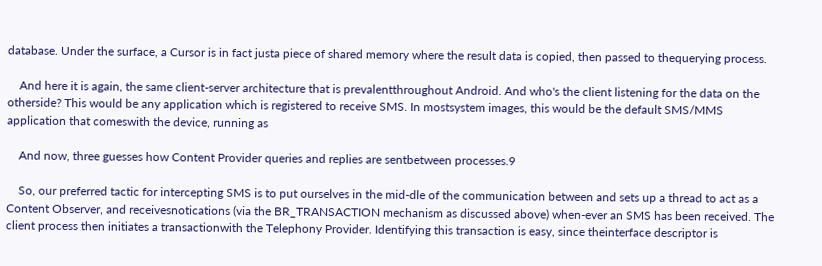database. Under the surface, a Cursor is in fact justa piece of shared memory where the result data is copied, then passed to thequerying process.

    And here it is again, the same client-server architecture that is prevalentthroughout Android. And who's the client listening for the data on the otherside? This would be any application which is registered to receive SMS. In mostsystem images, this would be the default SMS/MMS application that comeswith the device, running as

    And now, three guesses how Content Provider queries and replies are sentbetween processes.9

    So, our preferred tactic for intercepting SMS is to put ourselves in the mid-dle of the communication between and sets up a thread to act as a Content Observer, and receivesnotications (via the BR_TRANSACTION mechanism as discussed above) when-ever an SMS has been received. The client process then initiates a transactionwith the Telephony Provider. Identifying this transaction is easy, since theinterface descriptor is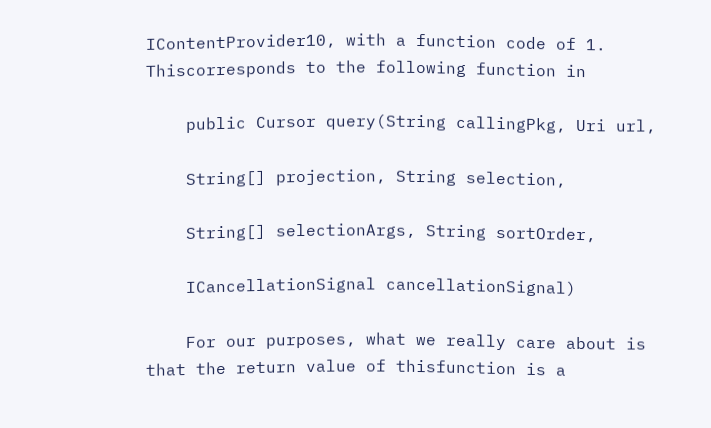IContentProvider10, with a function code of 1. Thiscorresponds to the following function in

    public Cursor query(String callingPkg, Uri url,

    String[] projection, String selection,

    String[] selectionArgs, String sortOrder,

    ICancellationSignal cancellationSignal)

    For our purposes, what we really care about is that the return value of thisfunction is a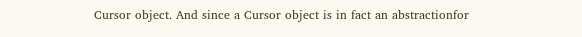Cursor object. And since a Cursor object is in fact an abstractionfor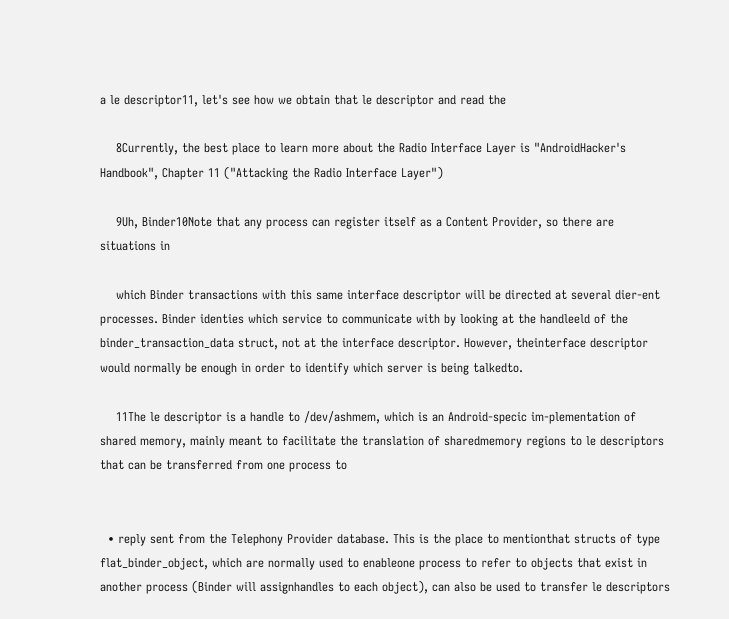a le descriptor11, let's see how we obtain that le descriptor and read the

    8Currently, the best place to learn more about the Radio Interface Layer is "AndroidHacker's Handbook", Chapter 11 ("Attacking the Radio Interface Layer")

    9Uh, Binder10Note that any process can register itself as a Content Provider, so there are situations in

    which Binder transactions with this same interface descriptor will be directed at several dier-ent processes. Binder identies which service to communicate with by looking at the handleeld of the binder_transaction_data struct, not at the interface descriptor. However, theinterface descriptor would normally be enough in order to identify which server is being talkedto.

    11The le descriptor is a handle to /dev/ashmem, which is an Android-specic im-plementation of shared memory, mainly meant to facilitate the translation of sharedmemory regions to le descriptors that can be transferred from one process to


  • reply sent from the Telephony Provider database. This is the place to mentionthat structs of type flat_binder_object, which are normally used to enableone process to refer to objects that exist in another process (Binder will assignhandles to each object), can also be used to transfer le descriptors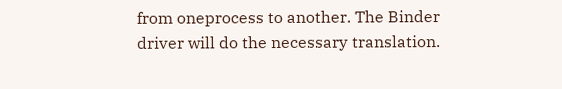from oneprocess to another. The Binder driver will do the necessary translation.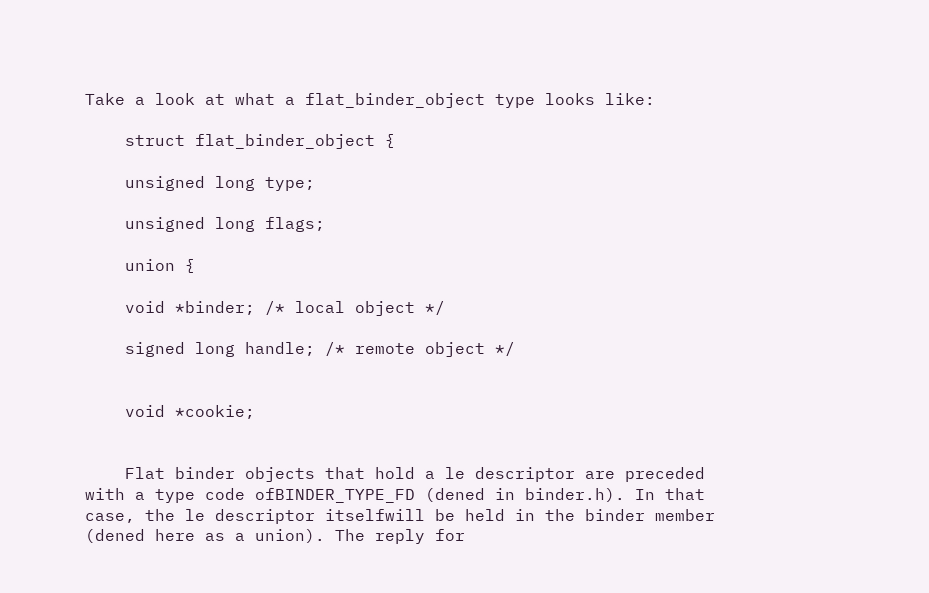Take a look at what a flat_binder_object type looks like:

    struct flat_binder_object {

    unsigned long type;

    unsigned long flags;

    union {

    void *binder; /* local object */

    signed long handle; /* remote object */


    void *cookie;


    Flat binder objects that hold a le descriptor are preceded with a type code ofBINDER_TYPE_FD (dened in binder.h). In that case, the le descriptor itselfwill be held in the binder member (dened here as a union). The reply for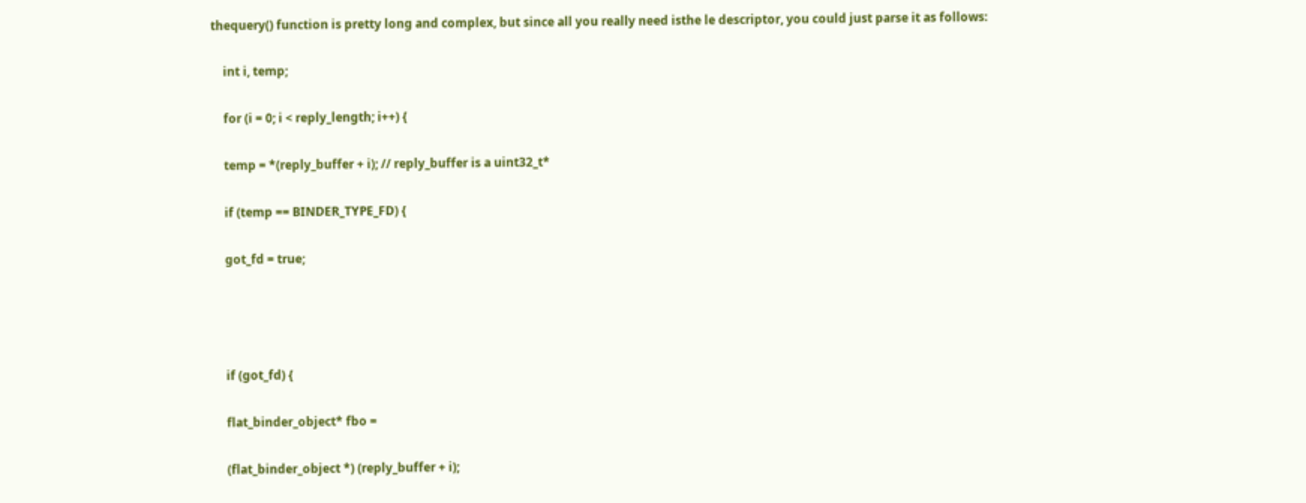thequery() function is pretty long and complex, but since all you really need isthe le descriptor, you could just parse it as follows:

    int i, temp;

    for (i = 0; i < reply_length; i++) {

    temp = *(reply_buffer + i); // reply_buffer is a uint32_t*

    if (temp == BINDER_TYPE_FD) {

    got_fd = true;




    if (got_fd) {

    flat_binder_object* fbo =

    (flat_binder_object *) (reply_buffer + i);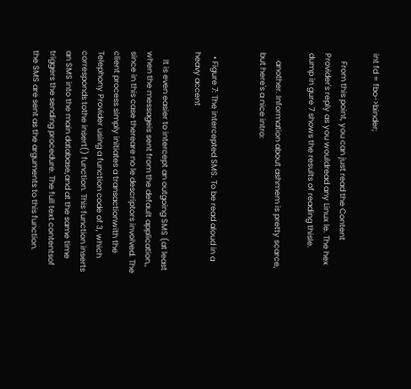int fd = fbo->binder;

    From this point, you can just read the Content Provider's reply as you wouldread any Linux le. The hex dump in gure 7 shows the results of reading thisle.

    another. Information about ashmem is pretty scarce, but here's a nice intro:


  • Figure 7: The intercepted SMS. To be read aloud in a heavy accent

    It is even easier to intercept an outgoing SMS (at least when the messageis sent from the default application,, since in this case thereare no le descriptors involved. The client process simply initiates a transactionwith the Telephony Provider using a function code of 3, which corresponds tothe insert() function. This function inserts an SMS into the main database,and at the same time triggers the sending procedure. The full text contentsof the SMS are sent as the arguments to this function.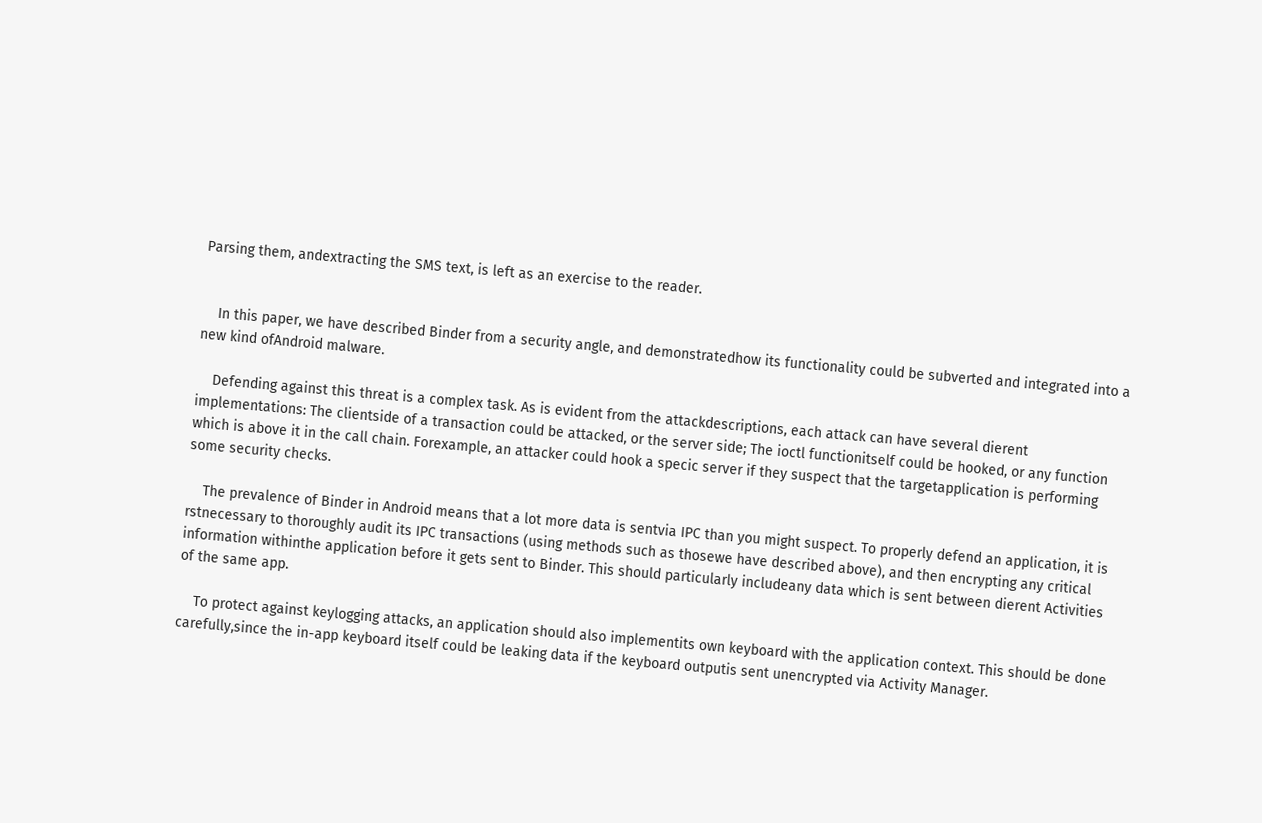Parsing them, andextracting the SMS text, is left as an exercise to the reader.


    In this paper, we have described Binder from a security angle, and demonstratedhow its functionality could be subverted and integrated into a new kind ofAndroid malware.

    Defending against this threat is a complex task. As is evident from the attackdescriptions, each attack can have several dierent implementations: The clientside of a transaction could be attacked, or the server side; The ioctl functionitself could be hooked, or any function which is above it in the call chain. Forexample, an attacker could hook a specic server if they suspect that the targetapplication is performing some security checks.

    The prevalence of Binder in Android means that a lot more data is sentvia IPC than you might suspect. To properly defend an application, it is rstnecessary to thoroughly audit its IPC transactions (using methods such as thosewe have described above), and then encrypting any critical information withinthe application before it gets sent to Binder. This should particularly includeany data which is sent between dierent Activities of the same app.

    To protect against keylogging attacks, an application should also implementits own keyboard with the application context. This should be done carefully,since the in-app keyboard itself could be leaking data if the keyboard outputis sent unencrypted via Activity Manager.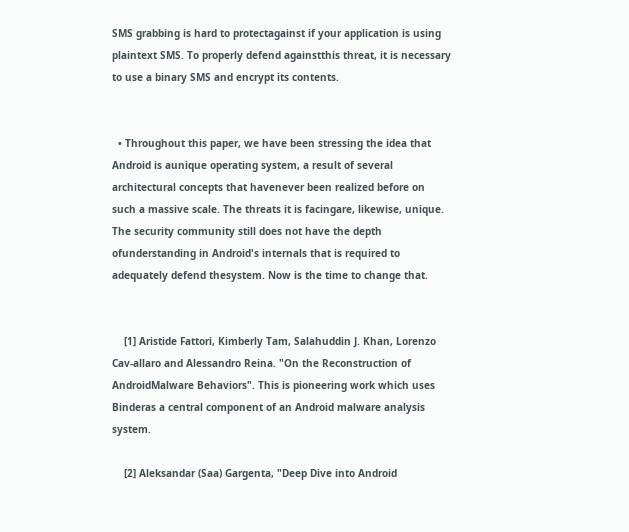SMS grabbing is hard to protectagainst if your application is using plaintext SMS. To properly defend againstthis threat, it is necessary to use a binary SMS and encrypt its contents.


  • Throughout this paper, we have been stressing the idea that Android is aunique operating system, a result of several architectural concepts that havenever been realized before on such a massive scale. The threats it is facingare, likewise, unique. The security community still does not have the depth ofunderstanding in Android's internals that is required to adequately defend thesystem. Now is the time to change that.


    [1] Aristide Fattori, Kimberly Tam, Salahuddin J. Khan, Lorenzo Cav-allaro and Alessandro Reina. "On the Reconstruction of AndroidMalware Behaviors". This is pioneering work which uses Binderas a central component of an Android malware analysis system.

    [2] Aleksandar (Saa) Gargenta, "Deep Dive into Android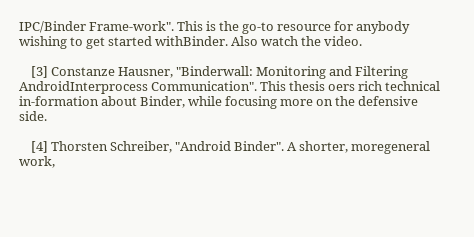IPC/Binder Frame-work". This is the go-to resource for anybody wishing to get started withBinder. Also watch the video.

    [3] Constanze Hausner, "Binderwall: Monitoring and Filtering AndroidInterprocess Communication". This thesis oers rich technical in-formation about Binder, while focusing more on the defensive side.

    [4] Thorsten Schreiber, "Android Binder". A shorter, moregeneral work,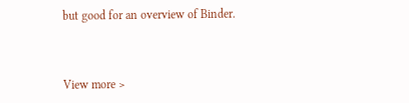but good for an overview of Binder.



View more >